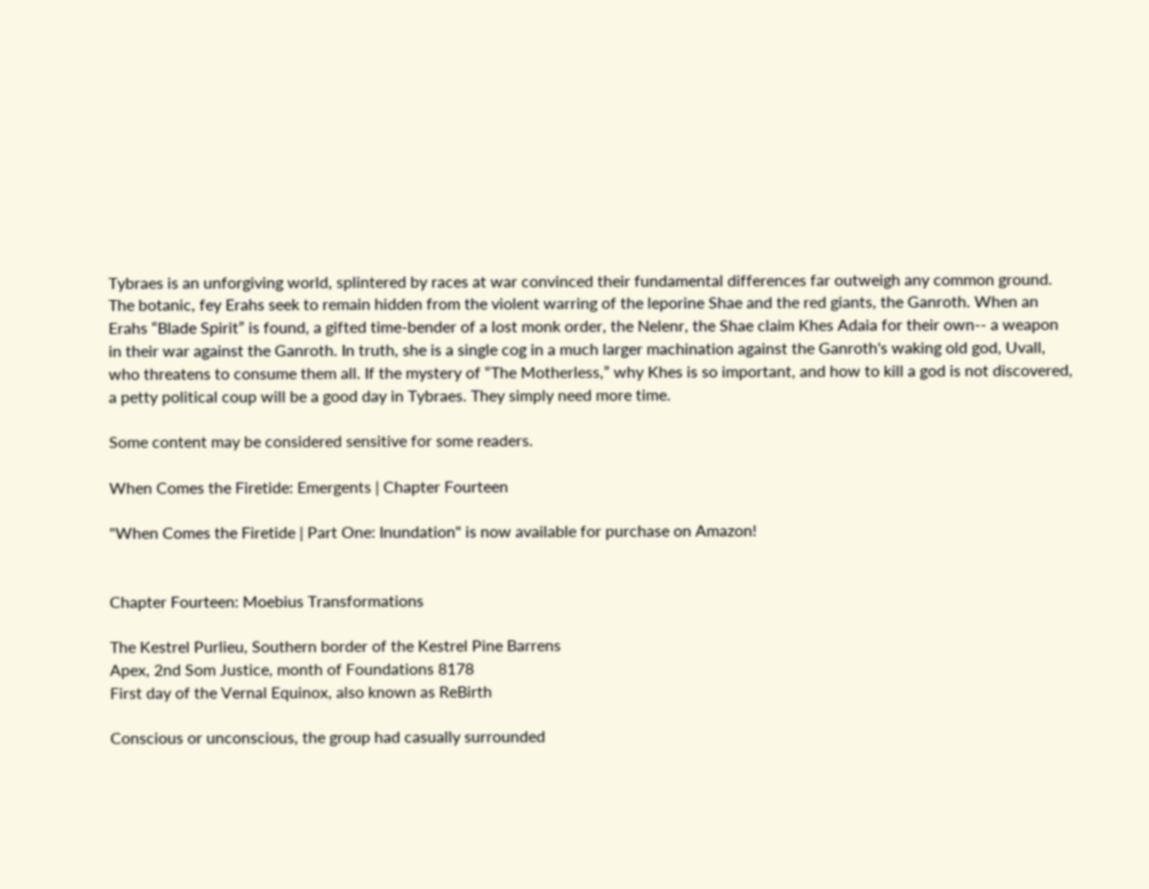Tybraes is an unforgiving world, splintered by races at war convinced their fundamental differences far outweigh any common ground. The botanic, fey Erahs seek to remain hidden from the violent warring of the leporine Shae and the red giants, the Ganroth. When an Erahs “Blade Spirit” is found, a gifted time-bender of a lost monk order, the Nelenr, the Shae claim Khes Adaia for their own-- a weapon in their war against the Ganroth. In truth, she is a single cog in a much larger machination against the Ganroth's waking old god, Uvall, who threatens to consume them all. If the mystery of “The Motherless,” why Khes is so important, and how to kill a god is not discovered, a petty political coup will be a good day in Tybraes. They simply need more time.

Some content may be considered sensitive for some readers.

When Comes the Firetide: Emergents | Chapter Fourteen

"When Comes the Firetide | Part One: Inundation" is now available for purchase on Amazon!


Chapter Fourteen: Moebius Transformations

The Kestrel Purlieu, Southern border of the Kestrel Pine Barrens
Apex, 2nd Som Justice, month of Foundations 8178
First day of the Vernal Equinox, also known as ReBirth

Conscious or unconscious, the group had casually surrounded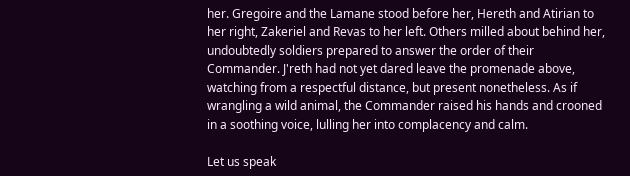her. Gregoire and the Lamane stood before her, Hereth and Atirian to her right, Zakeriel and Revas to her left. Others milled about behind her, undoubtedly soldiers prepared to answer the order of their Commander. J'reth had not yet dared leave the promenade above, watching from a respectful distance, but present nonetheless. As if wrangling a wild animal, the Commander raised his hands and crooned in a soothing voice, lulling her into complacency and calm.

Let us speak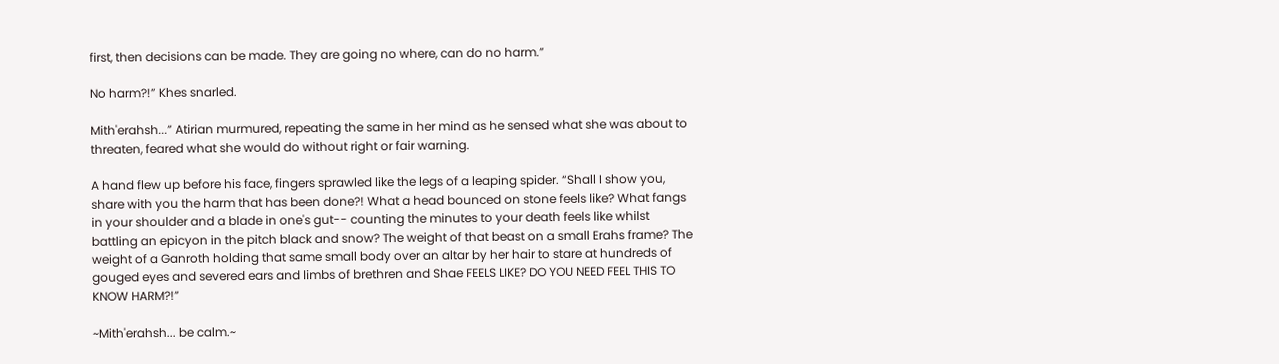first, then decisions can be made. They are going no where, can do no harm.”

No harm?!” Khes snarled.

Mith'erahsh...” Atirian murmured, repeating the same in her mind as he sensed what she was about to threaten, feared what she would do without right or fair warning.

A hand flew up before his face, fingers sprawled like the legs of a leaping spider. “Shall I show you, share with you the harm that has been done?! What a head bounced on stone feels like? What fangs in your shoulder and a blade in one's gut-- counting the minutes to your death feels like whilst battling an epicyon in the pitch black and snow? The weight of that beast on a small Erahs frame? The weight of a Ganroth holding that same small body over an altar by her hair to stare at hundreds of gouged eyes and severed ears and limbs of brethren and Shae FEELS LIKE? DO YOU NEED FEEL THIS TO KNOW HARM?!”

~Mith'erahsh... be calm.~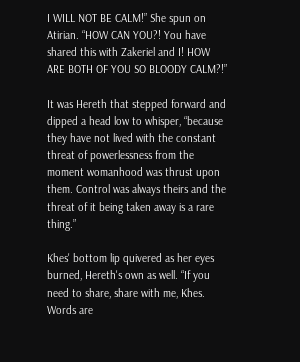I WILL NOT BE CALM!” She spun on Atirian. “HOW CAN YOU?! You have shared this with Zakeriel and I! HOW ARE BOTH OF YOU SO BLOODY CALM?!”

It was Hereth that stepped forward and dipped a head low to whisper, “because they have not lived with the constant threat of powerlessness from the moment womanhood was thrust upon them. Control was always theirs and the threat of it being taken away is a rare thing.”

Khes' bottom lip quivered as her eyes burned, Hereth's own as well. “If you need to share, share with me, Khes. Words are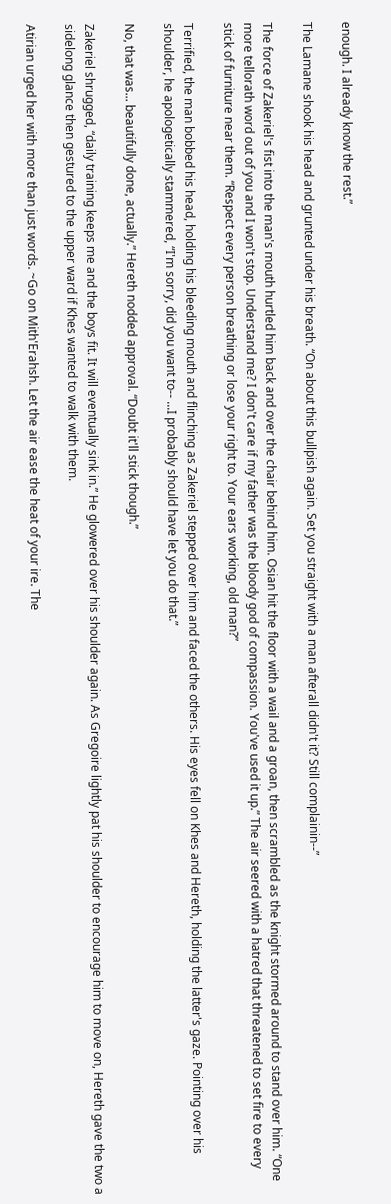enough. I already know the rest.”

The Lamane shook his head and grunted under his breath. “On about this bullpish again. Set you straight with a man afterall didn't it? Still complainin--”

The force of Zakeriel's fist into the man's mouth hurtled him back and over the chair behind him. Osian hit the floor with a wail and a groan, then scrambled as the knight stormed around to stand over him. “One more tellorath word out of you and I won't stop. Understand me? I don't care if my father was the bloody god of compassion. You've used it up.” The air seered with a hatred that threatened to set fire to every stick of furniture near them. “Respect every person breathing or lose your right to. Your ears working, old man?”

Terrified, the man bobbed his head, holding his bleeding mouth and flinching as Zakeriel stepped over him and faced the others. His eyes fell on Khes and Hereth, holding the latter's gaze. Pointing over his shoulder, he apologetically stammered, “I'm sorry, did you want to-- ...I probably should have let you do that.”

No, that was... beautifully done, actually.” Hereth nodded approval. “Doubt it'll stick though.”

Zakeriel shrugged, “daily training keeps me and the boys fit. It will eventually sink in.” He glowered over his shoulder again. As Gregoire lightly pat his shoulder to encourage him to move on, Hereth gave the two a sidelong glance then gestured to the upper ward if Khes wanted to walk with them.

Atirian urged her with more than just words. ~Go on Mith'Erahsh. Let the air ease the heat of your ire. The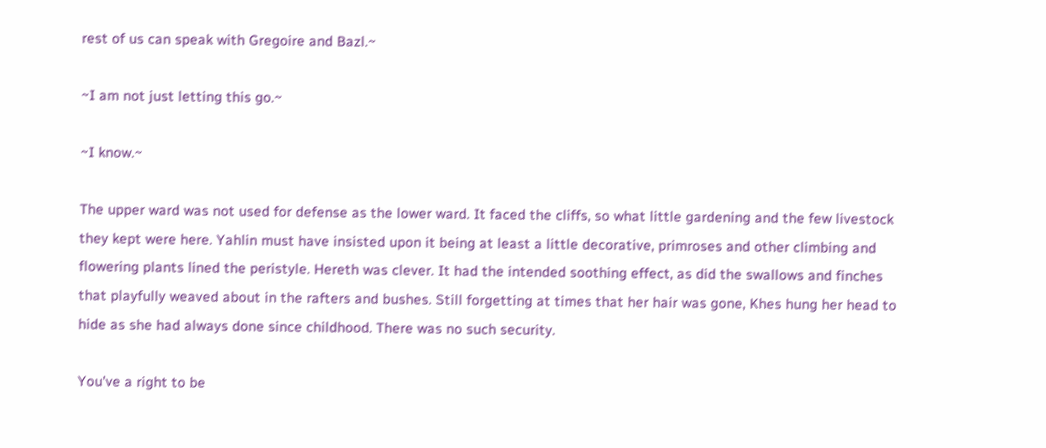rest of us can speak with Gregoire and Bazl.~

~I am not just letting this go.~

~I know.~

The upper ward was not used for defense as the lower ward. It faced the cliffs, so what little gardening and the few livestock they kept were here. Yahlin must have insisted upon it being at least a little decorative, primroses and other climbing and flowering plants lined the peristyle. Hereth was clever. It had the intended soothing effect, as did the swallows and finches that playfully weaved about in the rafters and bushes. Still forgetting at times that her hair was gone, Khes hung her head to hide as she had always done since childhood. There was no such security.

You've a right to be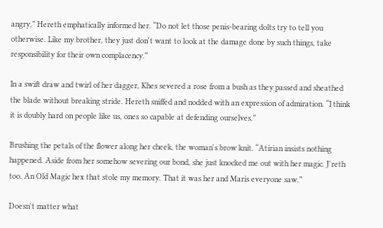angry,” Hereth emphatically informed her. “Do not let those penis-bearing dolts try to tell you otherwise. Like my brother, they just don't want to look at the damage done by such things, take responsibility for their own complacency.”

In a swift draw and twirl of her dagger, Khes severed a rose from a bush as they passed and sheathed the blade without breaking stride. Hereth sniffed and nodded with an expression of admiration. “I think it is doubly hard on people like us, ones so capable at defending ourselves.”

Brushing the petals of the flower along her cheek, the woman's brow knit. “Atirian insists nothing happened. Aside from her somehow severing our bond, she just knocked me out with her magic. J'reth too. An Old Magic hex that stole my memory. That it was her and Maris everyone saw.”

Doesn't matter what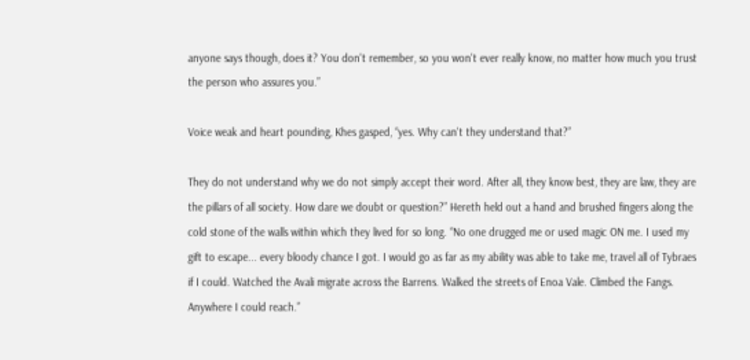anyone says though, does it? You don't remember, so you won't ever really know, no matter how much you trust the person who assures you.”

Voice weak and heart pounding, Khes gasped, “yes. Why can't they understand that?”

They do not understand why we do not simply accept their word. After all, they know best, they are law, they are the pillars of all society. How dare we doubt or question?” Hereth held out a hand and brushed fingers along the cold stone of the walls within which they lived for so long. “No one drugged me or used magic ON me. I used my gift to escape... every bloody chance I got. I would go as far as my ability was able to take me, travel all of Tybraes if I could. Watched the Avali migrate across the Barrens. Walked the streets of Enoa Vale. Climbed the Fangs. Anywhere I could reach.”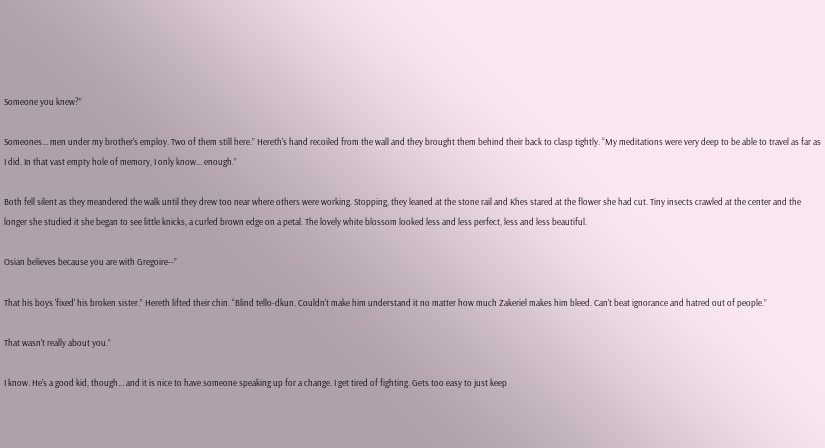Someone you knew?”

Someones... men under my brother's employ. Two of them still here.” Hereth's hand recoiled from the wall and they brought them behind their back to clasp tightly. “My meditations were very deep to be able to travel as far as I did. In that vast empty hole of memory, I only know... enough.”

Both fell silent as they meandered the walk until they drew too near where others were working. Stopping, they leaned at the stone rail and Khes stared at the flower she had cut. Tiny insects crawled at the center and the longer she studied it she began to see little knicks, a curled brown edge on a petal. The lovely white blossom looked less and less perfect, less and less beautiful.

Osian believes because you are with Gregoire--”

That his boys 'fixed' his broken sister.” Hereth lifted their chin. “Blind tello-dkun. Couldn't make him understand it no matter how much Zakeriel makes him bleed. Can't beat ignorance and hatred out of people.”

That wasn't really about you.”

I know. He's a good kid, though... and it is nice to have someone speaking up for a change. I get tired of fighting. Gets too easy to just keep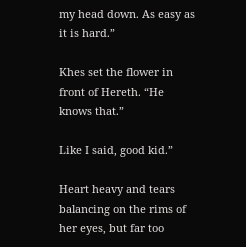my head down. As easy as it is hard.”

Khes set the flower in front of Hereth. “He knows that.”

Like I said, good kid.”

Heart heavy and tears balancing on the rims of her eyes, but far too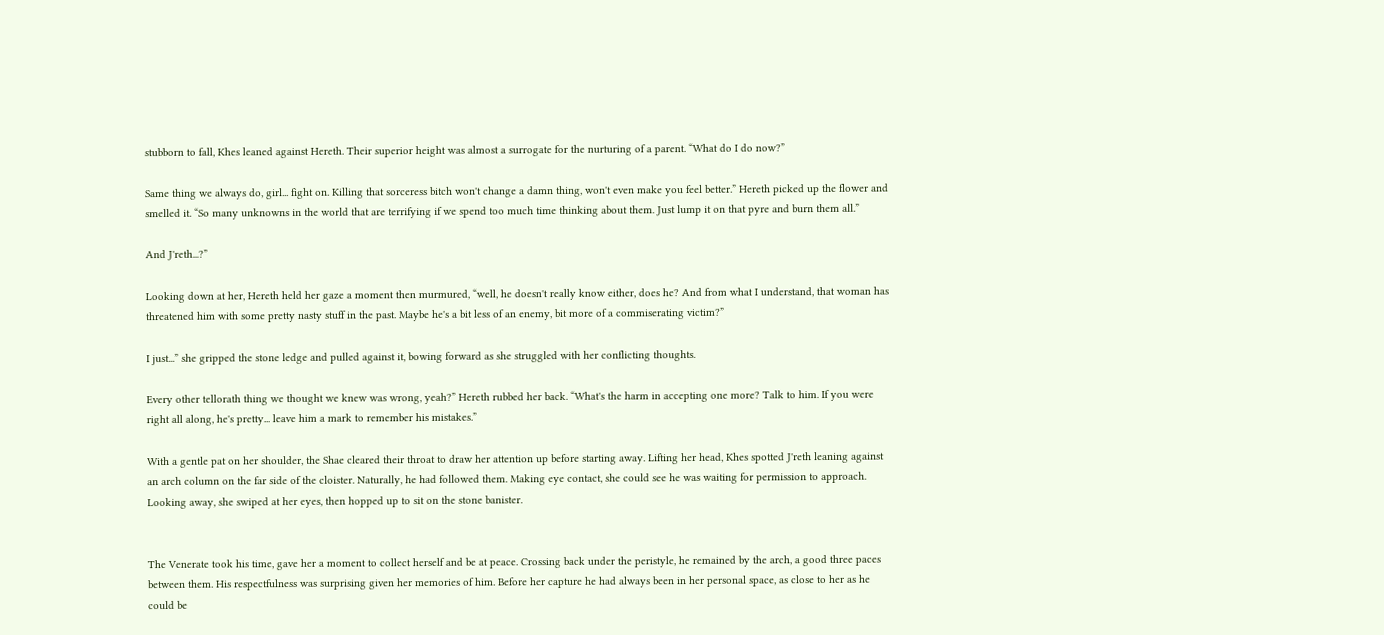stubborn to fall, Khes leaned against Hereth. Their superior height was almost a surrogate for the nurturing of a parent. “What do I do now?”

Same thing we always do, girl... fight on. Killing that sorceress bitch won't change a damn thing, won't even make you feel better.” Hereth picked up the flower and smelled it. “So many unknowns in the world that are terrifying if we spend too much time thinking about them. Just lump it on that pyre and burn them all.”

And J'reth...?”

Looking down at her, Hereth held her gaze a moment then murmured, “well, he doesn't really know either, does he? And from what I understand, that woman has threatened him with some pretty nasty stuff in the past. Maybe he's a bit less of an enemy, bit more of a commiserating victim?”

I just...” she gripped the stone ledge and pulled against it, bowing forward as she struggled with her conflicting thoughts.

Every other tellorath thing we thought we knew was wrong, yeah?” Hereth rubbed her back. “What's the harm in accepting one more? Talk to him. If you were right all along, he's pretty... leave him a mark to remember his mistakes.”

With a gentle pat on her shoulder, the Shae cleared their throat to draw her attention up before starting away. Lifting her head, Khes spotted J'reth leaning against an arch column on the far side of the cloister. Naturally, he had followed them. Making eye contact, she could see he was waiting for permission to approach. Looking away, she swiped at her eyes, then hopped up to sit on the stone banister.


The Venerate took his time, gave her a moment to collect herself and be at peace. Crossing back under the peristyle, he remained by the arch, a good three paces between them. His respectfulness was surprising given her memories of him. Before her capture he had always been in her personal space, as close to her as he could be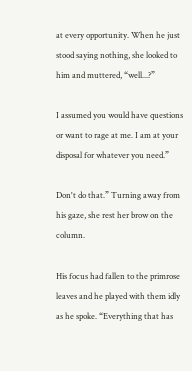at every opportunity. When he just stood saying nothing, she looked to him and muttered, “well...?”

I assumed you would have questions or want to rage at me. I am at your disposal for whatever you need.”

Don't do that.” Turning away from his gaze, she rest her brow on the column.

His focus had fallen to the primrose leaves and he played with them idly as he spoke. “Everything that has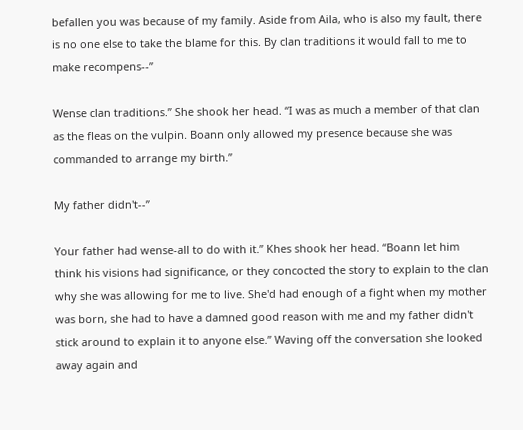befallen you was because of my family. Aside from Aila, who is also my fault, there is no one else to take the blame for this. By clan traditions it would fall to me to make recompens--”

Wense clan traditions.” She shook her head. “I was as much a member of that clan as the fleas on the vulpin. Boann only allowed my presence because she was commanded to arrange my birth.”

My father didn't--”

Your father had wense-all to do with it.” Khes shook her head. “Boann let him think his visions had significance, or they concocted the story to explain to the clan why she was allowing for me to live. She'd had enough of a fight when my mother was born, she had to have a damned good reason with me and my father didn't stick around to explain it to anyone else.” Waving off the conversation she looked away again and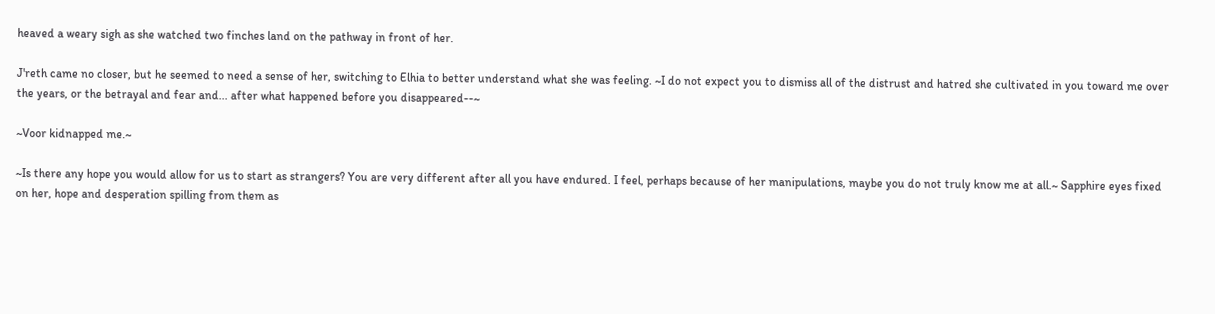heaved a weary sigh as she watched two finches land on the pathway in front of her.

J'reth came no closer, but he seemed to need a sense of her, switching to Elhia to better understand what she was feeling. ~I do not expect you to dismiss all of the distrust and hatred she cultivated in you toward me over the years, or the betrayal and fear and... after what happened before you disappeared--~

~Voor kidnapped me.~

~Is there any hope you would allow for us to start as strangers? You are very different after all you have endured. I feel, perhaps because of her manipulations, maybe you do not truly know me at all.~ Sapphire eyes fixed on her, hope and desperation spilling from them as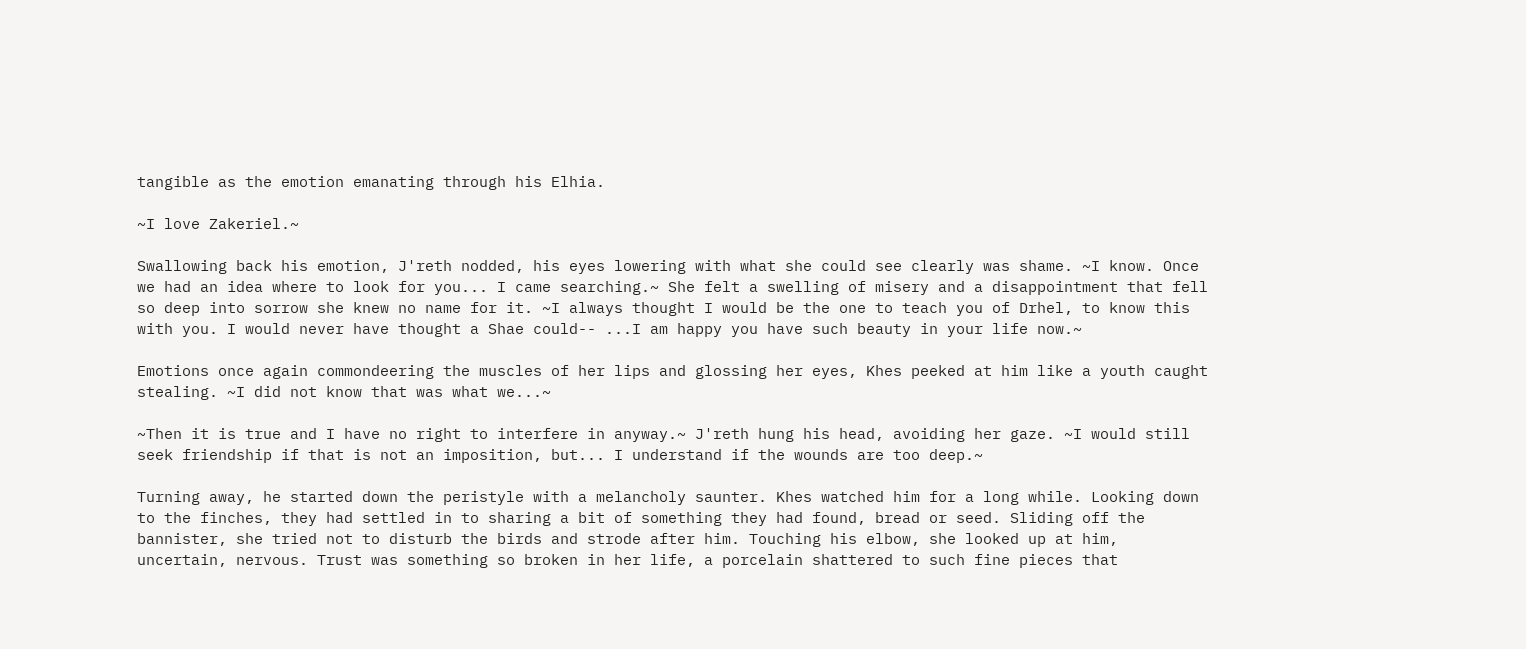tangible as the emotion emanating through his Elhia.

~I love Zakeriel.~

Swallowing back his emotion, J'reth nodded, his eyes lowering with what she could see clearly was shame. ~I know. Once we had an idea where to look for you... I came searching.~ She felt a swelling of misery and a disappointment that fell so deep into sorrow she knew no name for it. ~I always thought I would be the one to teach you of Drhel, to know this with you. I would never have thought a Shae could-- ...I am happy you have such beauty in your life now.~

Emotions once again commondeering the muscles of her lips and glossing her eyes, Khes peeked at him like a youth caught stealing. ~I did not know that was what we...~

~Then it is true and I have no right to interfere in anyway.~ J'reth hung his head, avoiding her gaze. ~I would still seek friendship if that is not an imposition, but... I understand if the wounds are too deep.~

Turning away, he started down the peristyle with a melancholy saunter. Khes watched him for a long while. Looking down to the finches, they had settled in to sharing a bit of something they had found, bread or seed. Sliding off the bannister, she tried not to disturb the birds and strode after him. Touching his elbow, she looked up at him, uncertain, nervous. Trust was something so broken in her life, a porcelain shattered to such fine pieces that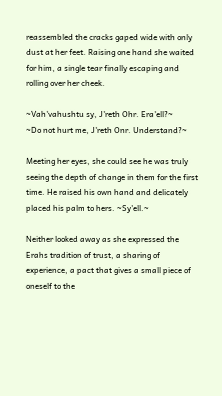reassembled the cracks gaped wide with only dust at her feet. Raising one hand she waited for him, a single tear finally escaping and rolling over her cheek.

~Vah'vahushtu sy, J'reth Ohr. Era'ell?~
~Do not hurt me, J'reth Onr. Understand?~

Meeting her eyes, she could see he was truly seeing the depth of change in them for the first time. He raised his own hand and delicately placed his palm to hers. ~Sy'ell.~

Neither looked away as she expressed the Erahs tradition of trust, a sharing of experience, a pact that gives a small piece of oneself to the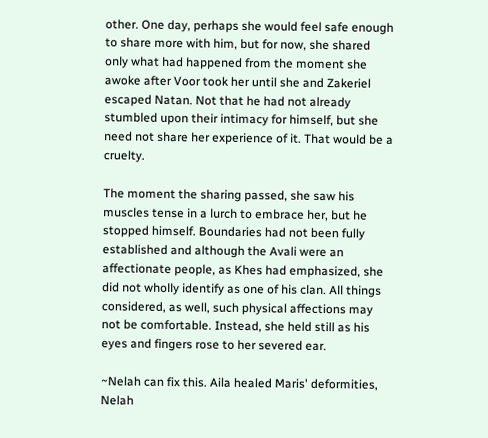other. One day, perhaps she would feel safe enough to share more with him, but for now, she shared only what had happened from the moment she awoke after Voor took her until she and Zakeriel escaped Natan. Not that he had not already stumbled upon their intimacy for himself, but she need not share her experience of it. That would be a cruelty.

The moment the sharing passed, she saw his muscles tense in a lurch to embrace her, but he stopped himself. Boundaries had not been fully established and although the Avali were an affectionate people, as Khes had emphasized, she did not wholly identify as one of his clan. All things considered, as well, such physical affections may not be comfortable. Instead, she held still as his eyes and fingers rose to her severed ear.

~Nelah can fix this. Aila healed Maris' deformities, Nelah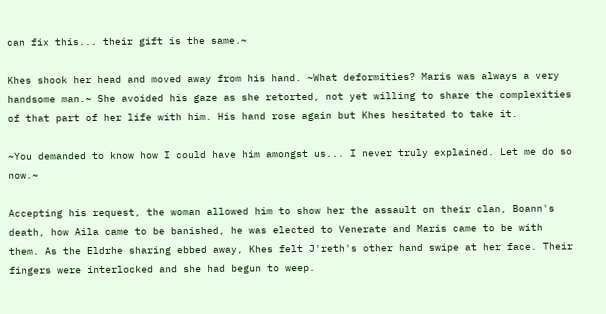can fix this... their gift is the same.~

Khes shook her head and moved away from his hand. ~What deformities? Maris was always a very handsome man.~ She avoided his gaze as she retorted, not yet willing to share the complexities of that part of her life with him. His hand rose again but Khes hesitated to take it.

~You demanded to know how I could have him amongst us... I never truly explained. Let me do so now.~

Accepting his request, the woman allowed him to show her the assault on their clan, Boann's death, how Aila came to be banished, he was elected to Venerate and Maris came to be with them. As the Eldrhe sharing ebbed away, Khes felt J'reth's other hand swipe at her face. Their fingers were interlocked and she had begun to weep.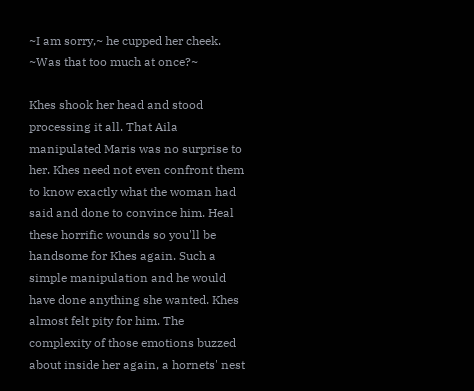~I am sorry,~ he cupped her cheek. ~Was that too much at once?~

Khes shook her head and stood processing it all. That Aila manipulated Maris was no surprise to her. Khes need not even confront them to know exactly what the woman had said and done to convince him. Heal these horrific wounds so you'll be handsome for Khes again. Such a simple manipulation and he would have done anything she wanted. Khes almost felt pity for him. The complexity of those emotions buzzed about inside her again, a hornets' nest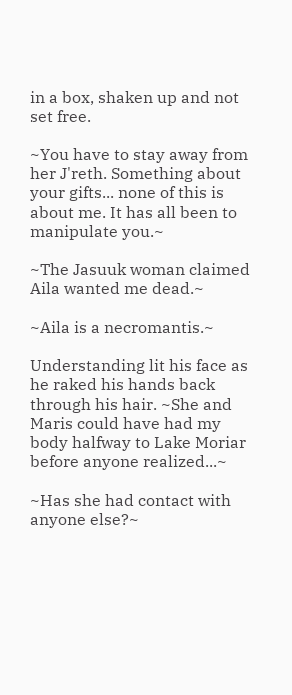in a box, shaken up and not set free.

~You have to stay away from her J'reth. Something about your gifts... none of this is about me. It has all been to manipulate you.~

~The Jasuuk woman claimed Aila wanted me dead.~

~Aila is a necromantis.~

Understanding lit his face as he raked his hands back through his hair. ~She and Maris could have had my body halfway to Lake Moriar before anyone realized...~

~Has she had contact with anyone else?~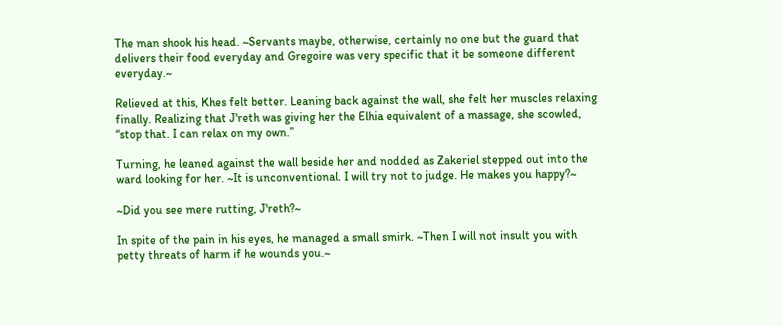The man shook his head. ~Servants maybe, otherwise, certainly no one but the guard that delivers their food everyday and Gregoire was very specific that it be someone different everyday.~

Relieved at this, Khes felt better. Leaning back against the wall, she felt her muscles relaxing finally. Realizing that J'reth was giving her the Elhia equivalent of a massage, she scowled, “stop that. I can relax on my own.”

Turning, he leaned against the wall beside her and nodded as Zakeriel stepped out into the ward looking for her. ~It is unconventional. I will try not to judge. He makes you happy?~

~Did you see mere rutting, J'reth?~

In spite of the pain in his eyes, he managed a small smirk. ~Then I will not insult you with petty threats of harm if he wounds you.~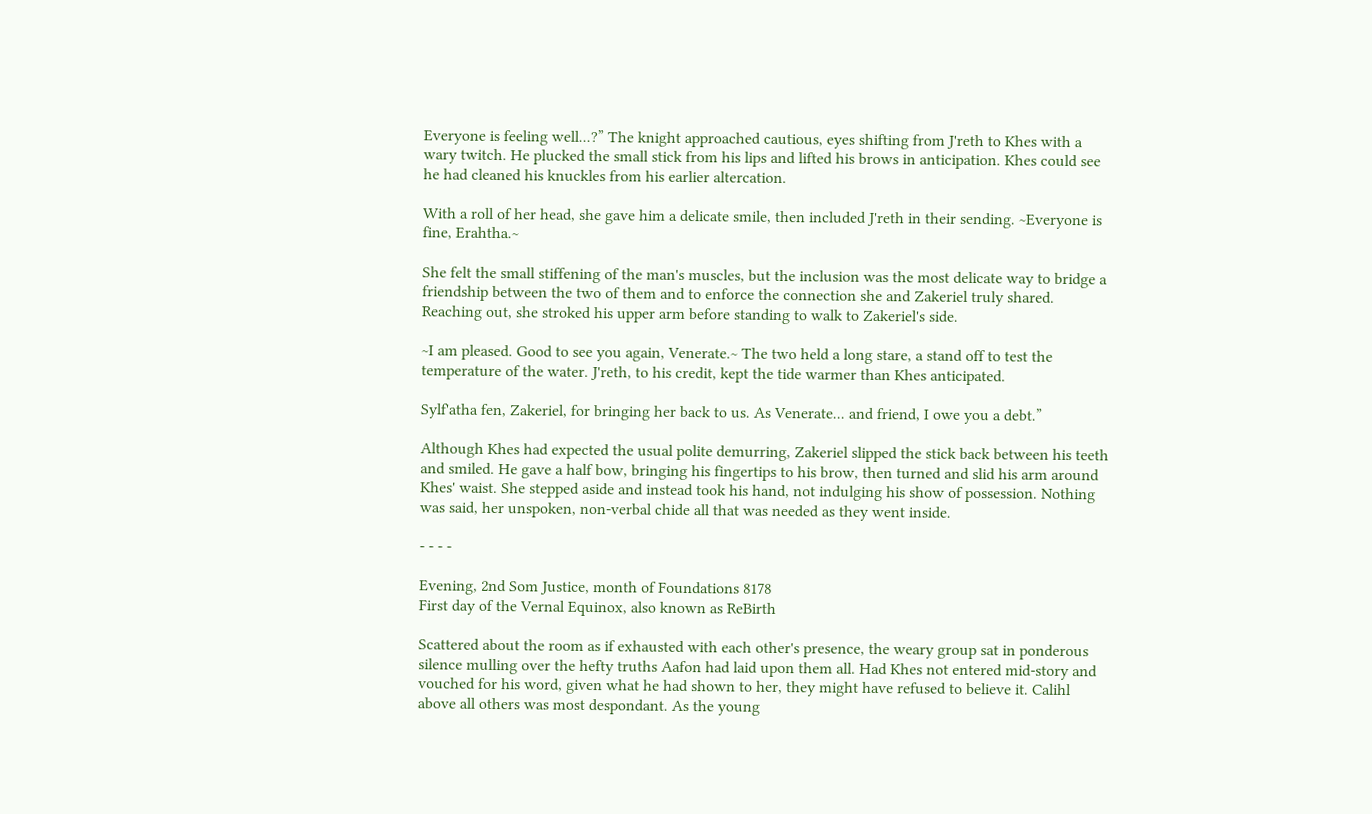Everyone is feeling well...?” The knight approached cautious, eyes shifting from J'reth to Khes with a wary twitch. He plucked the small stick from his lips and lifted his brows in anticipation. Khes could see he had cleaned his knuckles from his earlier altercation.

With a roll of her head, she gave him a delicate smile, then included J'reth in their sending. ~Everyone is fine, Erahtha.~

She felt the small stiffening of the man's muscles, but the inclusion was the most delicate way to bridge a friendship between the two of them and to enforce the connection she and Zakeriel truly shared. Reaching out, she stroked his upper arm before standing to walk to Zakeriel's side.

~I am pleased. Good to see you again, Venerate.~ The two held a long stare, a stand off to test the temperature of the water. J'reth, to his credit, kept the tide warmer than Khes anticipated.

Sylf'atha fen, Zakeriel, for bringing her back to us. As Venerate... and friend, I owe you a debt.”

Although Khes had expected the usual polite demurring, Zakeriel slipped the stick back between his teeth and smiled. He gave a half bow, bringing his fingertips to his brow, then turned and slid his arm around Khes' waist. She stepped aside and instead took his hand, not indulging his show of possession. Nothing was said, her unspoken, non-verbal chide all that was needed as they went inside.

- - - -

Evening, 2nd Som Justice, month of Foundations 8178
First day of the Vernal Equinox, also known as ReBirth

Scattered about the room as if exhausted with each other's presence, the weary group sat in ponderous silence mulling over the hefty truths Aafon had laid upon them all. Had Khes not entered mid-story and vouched for his word, given what he had shown to her, they might have refused to believe it. Calihl above all others was most despondant. As the young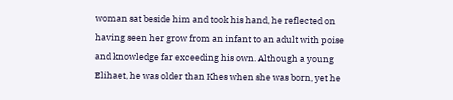woman sat beside him and took his hand, he reflected on having seen her grow from an infant to an adult with poise and knowledge far exceeding his own. Although a young Elihaet, he was older than Khes when she was born, yet he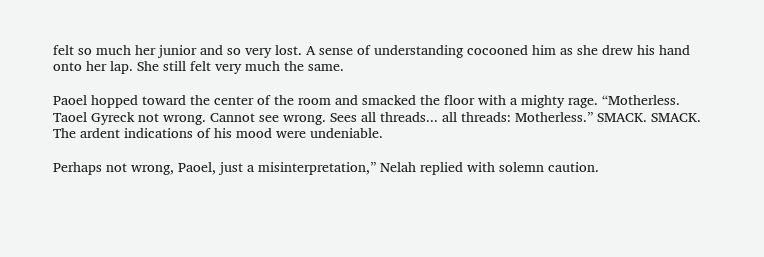felt so much her junior and so very lost. A sense of understanding cocooned him as she drew his hand onto her lap. She still felt very much the same.

Paoel hopped toward the center of the room and smacked the floor with a mighty rage. “Motherless. Taoel Gyreck not wrong. Cannot see wrong. Sees all threads... all threads: Motherless.” SMACK. SMACK. The ardent indications of his mood were undeniable.

Perhaps not wrong, Paoel, just a misinterpretation,” Nelah replied with solemn caution.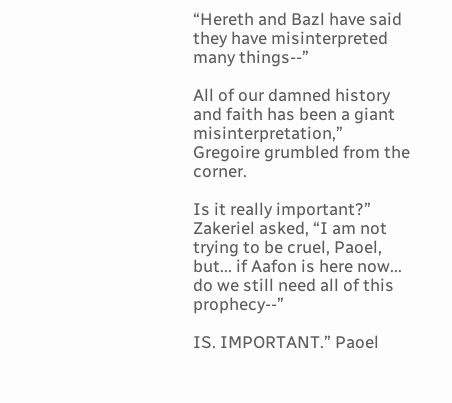“Hereth and Bazl have said they have misinterpreted many things--”

All of our damned history and faith has been a giant misinterpretation,” Gregoire grumbled from the corner.

Is it really important?” Zakeriel asked, “I am not trying to be cruel, Paoel, but... if Aafon is here now... do we still need all of this prophecy--”

IS. IMPORTANT.” Paoel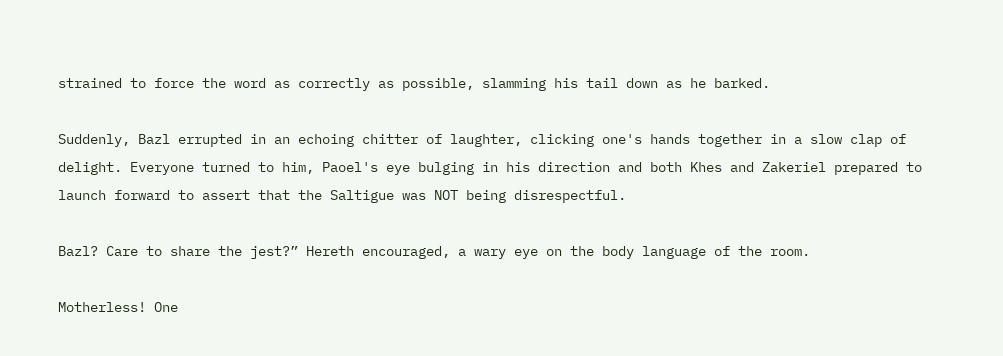strained to force the word as correctly as possible, slamming his tail down as he barked.

Suddenly, Bazl errupted in an echoing chitter of laughter, clicking one's hands together in a slow clap of delight. Everyone turned to him, Paoel's eye bulging in his direction and both Khes and Zakeriel prepared to launch forward to assert that the Saltigue was NOT being disrespectful.

Bazl? Care to share the jest?” Hereth encouraged, a wary eye on the body language of the room.

Motherless! One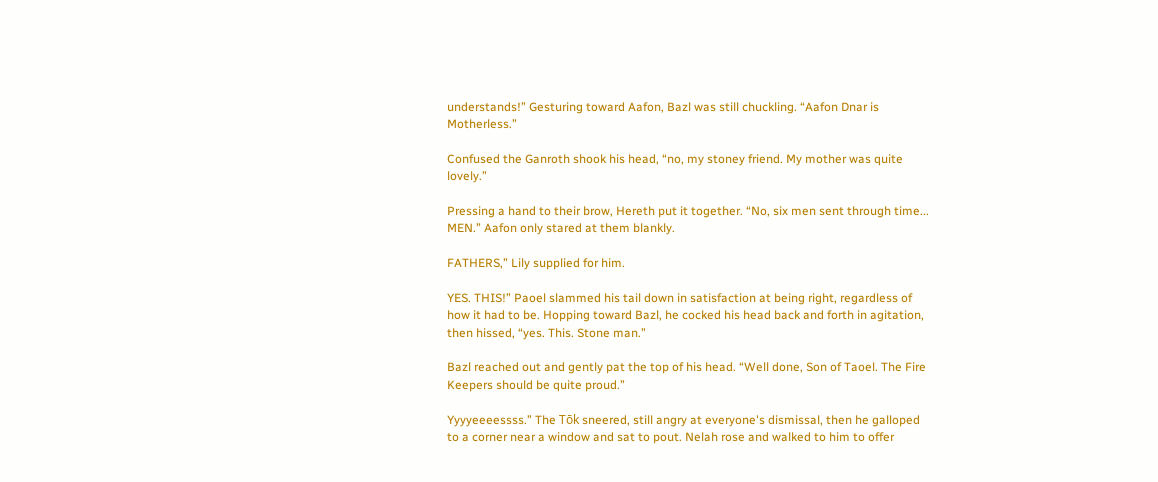understands!” Gesturing toward Aafon, Bazl was still chuckling. “Aafon Dnar is Motherless.”

Confused the Ganroth shook his head, “no, my stoney friend. My mother was quite lovely.”

Pressing a hand to their brow, Hereth put it together. “No, six men sent through time... MEN.” Aafon only stared at them blankly.

FATHERS,” Lily supplied for him.

YES. THIS!” Paoel slammed his tail down in satisfaction at being right, regardless of how it had to be. Hopping toward Bazl, he cocked his head back and forth in agitation, then hissed, “yes. This. Stone man.”

Bazl reached out and gently pat the top of his head. “Well done, Son of Taoel. The Fire Keepers should be quite proud.”

Yyyyeeeessss.” The Tōk sneered, still angry at everyone's dismissal, then he galloped to a corner near a window and sat to pout. Nelah rose and walked to him to offer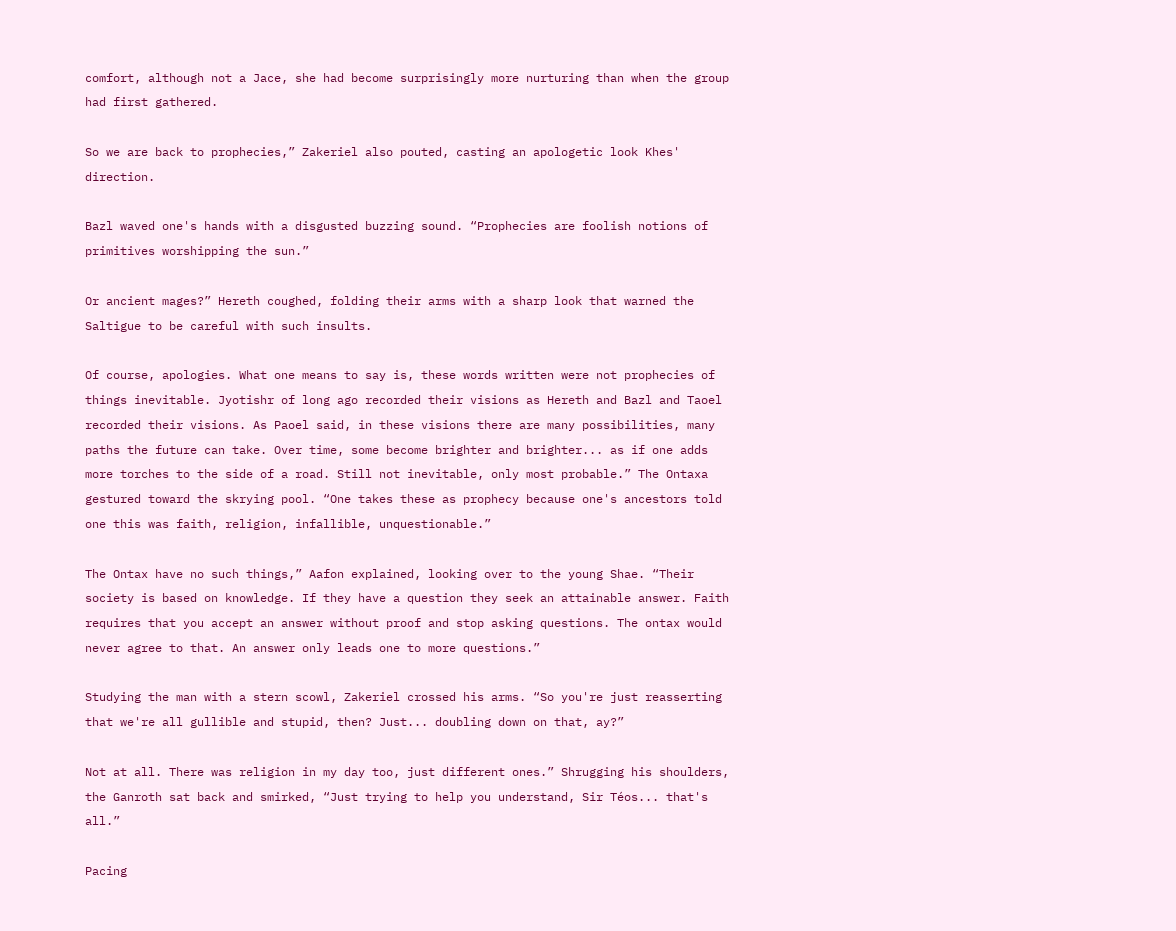comfort, although not a Jace, she had become surprisingly more nurturing than when the group had first gathered.

So we are back to prophecies,” Zakeriel also pouted, casting an apologetic look Khes' direction.

Bazl waved one's hands with a disgusted buzzing sound. “Prophecies are foolish notions of primitives worshipping the sun.”

Or ancient mages?” Hereth coughed, folding their arms with a sharp look that warned the Saltigue to be careful with such insults.

Of course, apologies. What one means to say is, these words written were not prophecies of things inevitable. Jyotishr of long ago recorded their visions as Hereth and Bazl and Taoel recorded their visions. As Paoel said, in these visions there are many possibilities, many paths the future can take. Over time, some become brighter and brighter... as if one adds more torches to the side of a road. Still not inevitable, only most probable.” The Ontaxa gestured toward the skrying pool. “One takes these as prophecy because one's ancestors told one this was faith, religion, infallible, unquestionable.”

The Ontax have no such things,” Aafon explained, looking over to the young Shae. “Their society is based on knowledge. If they have a question they seek an attainable answer. Faith requires that you accept an answer without proof and stop asking questions. The ontax would never agree to that. An answer only leads one to more questions.”

Studying the man with a stern scowl, Zakeriel crossed his arms. “So you're just reasserting that we're all gullible and stupid, then? Just... doubling down on that, ay?”

Not at all. There was religion in my day too, just different ones.” Shrugging his shoulders, the Ganroth sat back and smirked, “Just trying to help you understand, Sir Téos... that's all.”

Pacing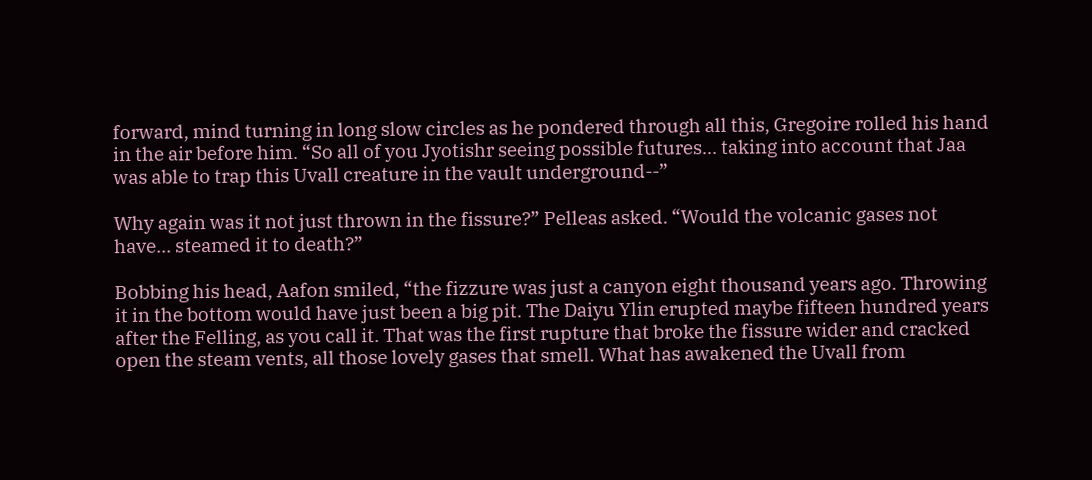forward, mind turning in long slow circles as he pondered through all this, Gregoire rolled his hand in the air before him. “So all of you Jyotishr seeing possible futures... taking into account that Jaa was able to trap this Uvall creature in the vault underground--”

Why again was it not just thrown in the fissure?” Pelleas asked. “Would the volcanic gases not have... steamed it to death?”

Bobbing his head, Aafon smiled, “the fizzure was just a canyon eight thousand years ago. Throwing it in the bottom would have just been a big pit. The Daiyu Ylin erupted maybe fifteen hundred years after the Felling, as you call it. That was the first rupture that broke the fissure wider and cracked open the steam vents, all those lovely gases that smell. What has awakened the Uvall from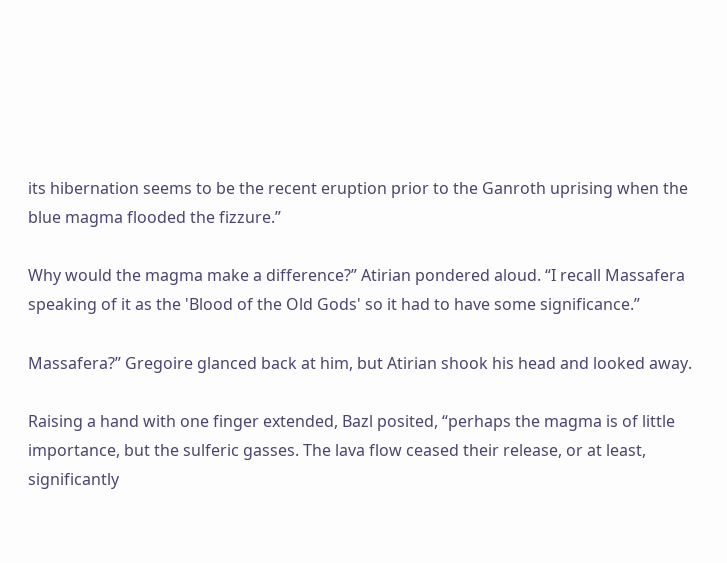its hibernation seems to be the recent eruption prior to the Ganroth uprising when the blue magma flooded the fizzure.”

Why would the magma make a difference?” Atirian pondered aloud. “I recall Massafera speaking of it as the 'Blood of the Old Gods' so it had to have some significance.”

Massafera?” Gregoire glanced back at him, but Atirian shook his head and looked away.

Raising a hand with one finger extended, Bazl posited, “perhaps the magma is of little importance, but the sulferic gasses. The lava flow ceased their release, or at least, significantly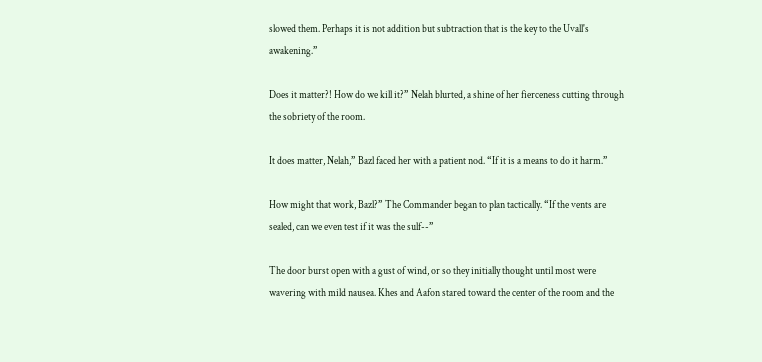slowed them. Perhaps it is not addition but subtraction that is the key to the Uvall's awakening.”

Does it matter?! How do we kill it?” Nelah blurted, a shine of her fierceness cutting through the sobriety of the room.

It does matter, Nelah,” Bazl faced her with a patient nod. “If it is a means to do it harm.”

How might that work, Bazl?” The Commander began to plan tactically. “If the vents are sealed, can we even test if it was the sulf--”

The door burst open with a gust of wind, or so they initially thought until most were wavering with mild nausea. Khes and Aafon stared toward the center of the room and the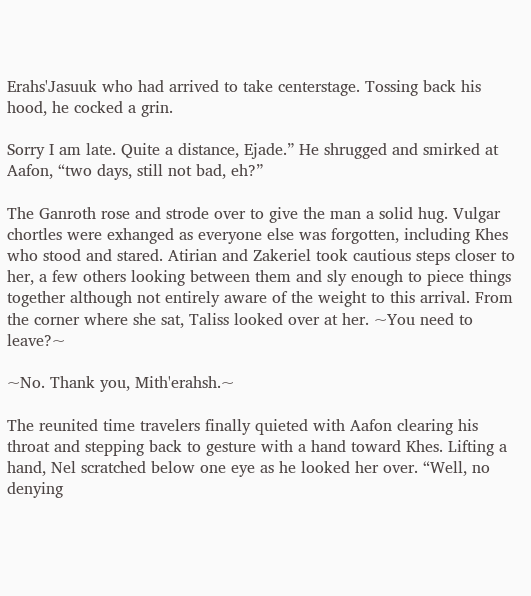Erahs'Jasuuk who had arrived to take centerstage. Tossing back his hood, he cocked a grin.

Sorry I am late. Quite a distance, Ejade.” He shrugged and smirked at Aafon, “two days, still not bad, eh?”

The Ganroth rose and strode over to give the man a solid hug. Vulgar chortles were exhanged as everyone else was forgotten, including Khes who stood and stared. Atirian and Zakeriel took cautious steps closer to her, a few others looking between them and sly enough to piece things together although not entirely aware of the weight to this arrival. From the corner where she sat, Taliss looked over at her. ~You need to leave?~

~No. Thank you, Mith'erahsh.~

The reunited time travelers finally quieted with Aafon clearing his throat and stepping back to gesture with a hand toward Khes. Lifting a hand, Nel scratched below one eye as he looked her over. “Well, no denying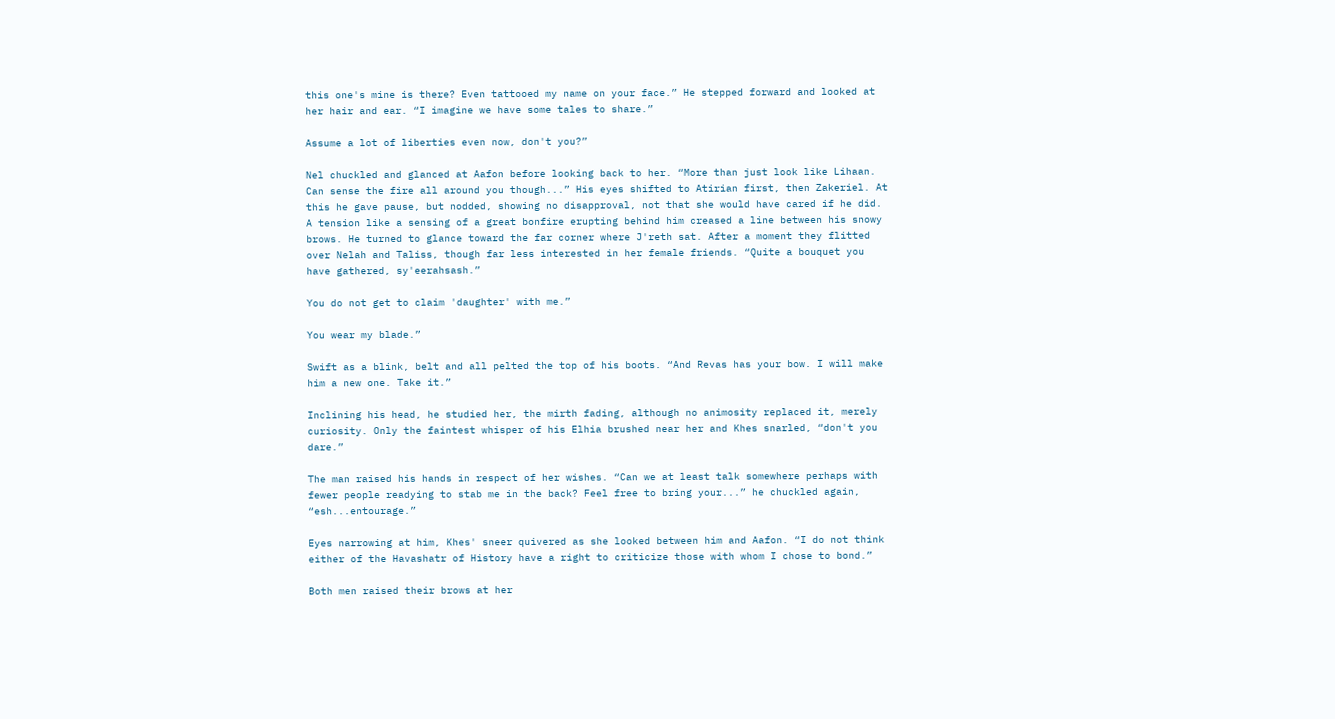this one's mine is there? Even tattooed my name on your face.” He stepped forward and looked at her hair and ear. “I imagine we have some tales to share.”

Assume a lot of liberties even now, don't you?”

Nel chuckled and glanced at Aafon before looking back to her. “More than just look like Lihaan. Can sense the fire all around you though...” His eyes shifted to Atirian first, then Zakeriel. At this he gave pause, but nodded, showing no disapproval, not that she would have cared if he did. A tension like a sensing of a great bonfire erupting behind him creased a line between his snowy brows. He turned to glance toward the far corner where J'reth sat. After a moment they flitted over Nelah and Taliss, though far less interested in her female friends. “Quite a bouquet you have gathered, sy'eerahsash.”

You do not get to claim 'daughter' with me.”

You wear my blade.”

Swift as a blink, belt and all pelted the top of his boots. “And Revas has your bow. I will make him a new one. Take it.”

Inclining his head, he studied her, the mirth fading, although no animosity replaced it, merely curiosity. Only the faintest whisper of his Elhia brushed near her and Khes snarled, “don't you dare.”

The man raised his hands in respect of her wishes. “Can we at least talk somewhere perhaps with fewer people readying to stab me in the back? Feel free to bring your...” he chuckled again, “esh...entourage.”

Eyes narrowing at him, Khes' sneer quivered as she looked between him and Aafon. “I do not think either of the Havashatr of History have a right to criticize those with whom I chose to bond.”

Both men raised their brows at her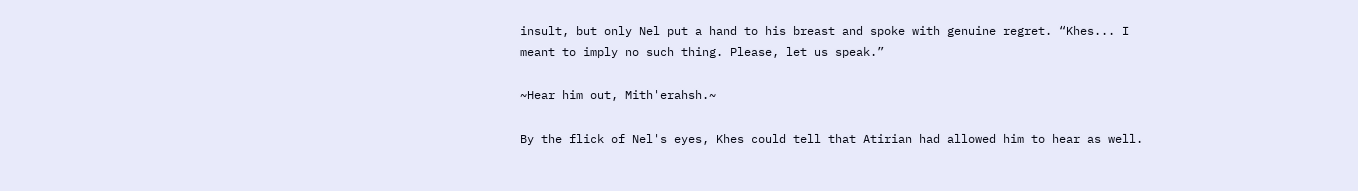insult, but only Nel put a hand to his breast and spoke with genuine regret. “Khes... I meant to imply no such thing. Please, let us speak.”

~Hear him out, Mith'erahsh.~

By the flick of Nel's eyes, Khes could tell that Atirian had allowed him to hear as well.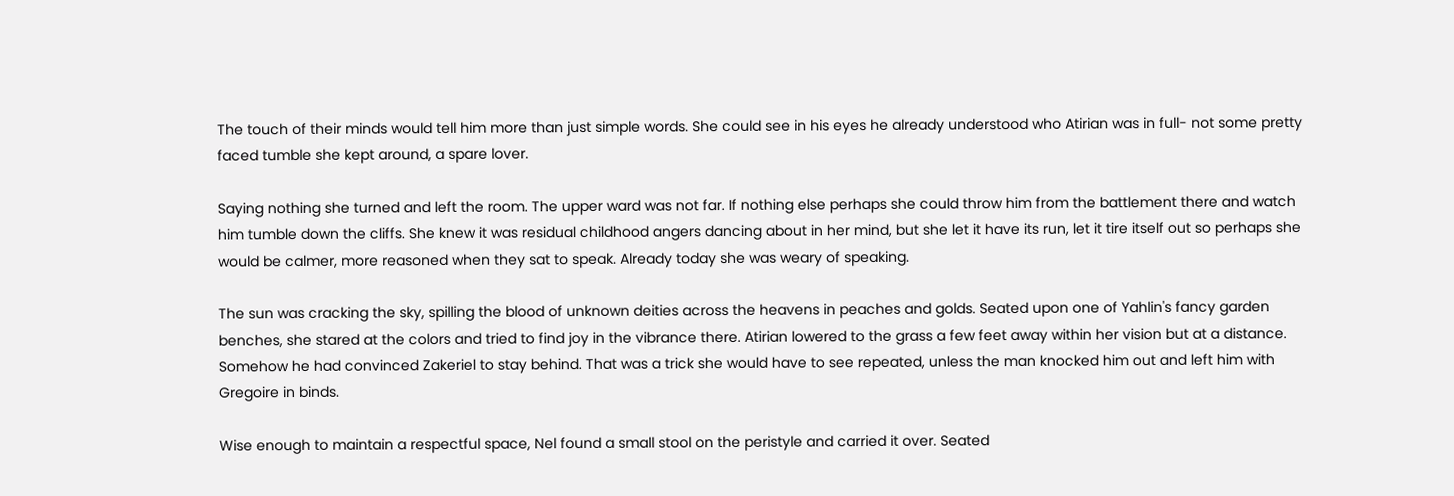The touch of their minds would tell him more than just simple words. She could see in his eyes he already understood who Atirian was in full- not some pretty faced tumble she kept around, a spare lover.

Saying nothing she turned and left the room. The upper ward was not far. If nothing else perhaps she could throw him from the battlement there and watch him tumble down the cliffs. She knew it was residual childhood angers dancing about in her mind, but she let it have its run, let it tire itself out so perhaps she would be calmer, more reasoned when they sat to speak. Already today she was weary of speaking.

The sun was cracking the sky, spilling the blood of unknown deities across the heavens in peaches and golds. Seated upon one of Yahlin's fancy garden benches, she stared at the colors and tried to find joy in the vibrance there. Atirian lowered to the grass a few feet away within her vision but at a distance. Somehow he had convinced Zakeriel to stay behind. That was a trick she would have to see repeated, unless the man knocked him out and left him with Gregoire in binds.

Wise enough to maintain a respectful space, Nel found a small stool on the peristyle and carried it over. Seated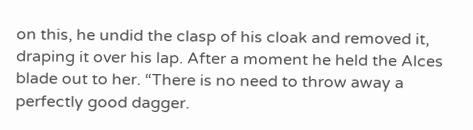on this, he undid the clasp of his cloak and removed it, draping it over his lap. After a moment he held the Alces blade out to her. “There is no need to throw away a perfectly good dagger.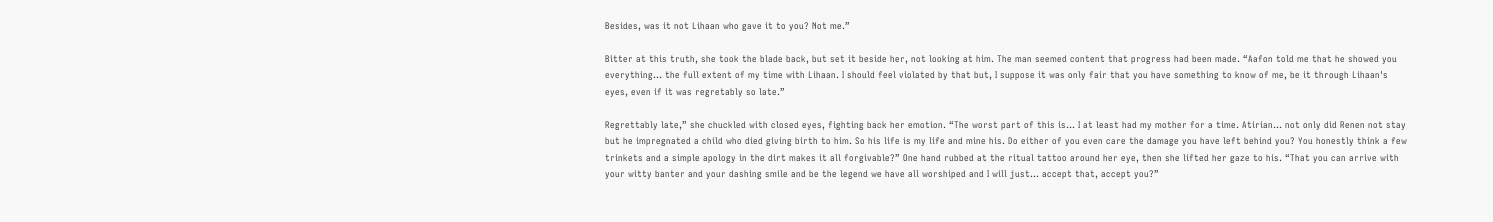Besides, was it not Lihaan who gave it to you? Not me.”

Bitter at this truth, she took the blade back, but set it beside her, not looking at him. The man seemed content that progress had been made. “Aafon told me that he showed you everything... the full extent of my time with Lihaan. I should feel violated by that but, I suppose it was only fair that you have something to know of me, be it through Lihaan's eyes, even if it was regretably so late.”

Regrettably late,” she chuckled with closed eyes, fighting back her emotion. “The worst part of this is... I at least had my mother for a time. Atirian... not only did Renen not stay but he impregnated a child who died giving birth to him. So his life is my life and mine his. Do either of you even care the damage you have left behind you? You honestly think a few trinkets and a simple apology in the dirt makes it all forgivable?” One hand rubbed at the ritual tattoo around her eye, then she lifted her gaze to his. “That you can arrive with your witty banter and your dashing smile and be the legend we have all worshiped and I will just... accept that, accept you?”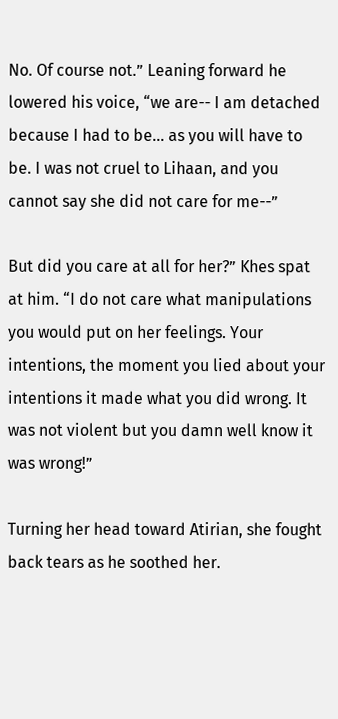No. Of course not.” Leaning forward he lowered his voice, “we are-- I am detached because I had to be... as you will have to be. I was not cruel to Lihaan, and you cannot say she did not care for me--”

But did you care at all for her?” Khes spat at him. “I do not care what manipulations you would put on her feelings. Your intentions, the moment you lied about your intentions it made what you did wrong. It was not violent but you damn well know it was wrong!”

Turning her head toward Atirian, she fought back tears as he soothed her.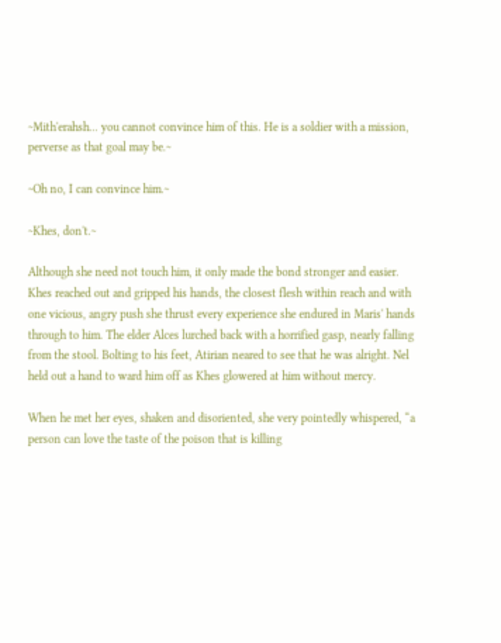~Mith'erahsh... you cannot convince him of this. He is a soldier with a mission, perverse as that goal may be.~

~Oh no, I can convince him.~

~Khes, don't.~

Although she need not touch him, it only made the bond stronger and easier. Khes reached out and gripped his hands, the closest flesh within reach and with one vicious, angry push she thrust every experience she endured in Maris' hands through to him. The elder Alces lurched back with a horrified gasp, nearly falling from the stool. Bolting to his feet, Atirian neared to see that he was alright. Nel held out a hand to ward him off as Khes glowered at him without mercy.

When he met her eyes, shaken and disoriented, she very pointedly whispered, “a person can love the taste of the poison that is killing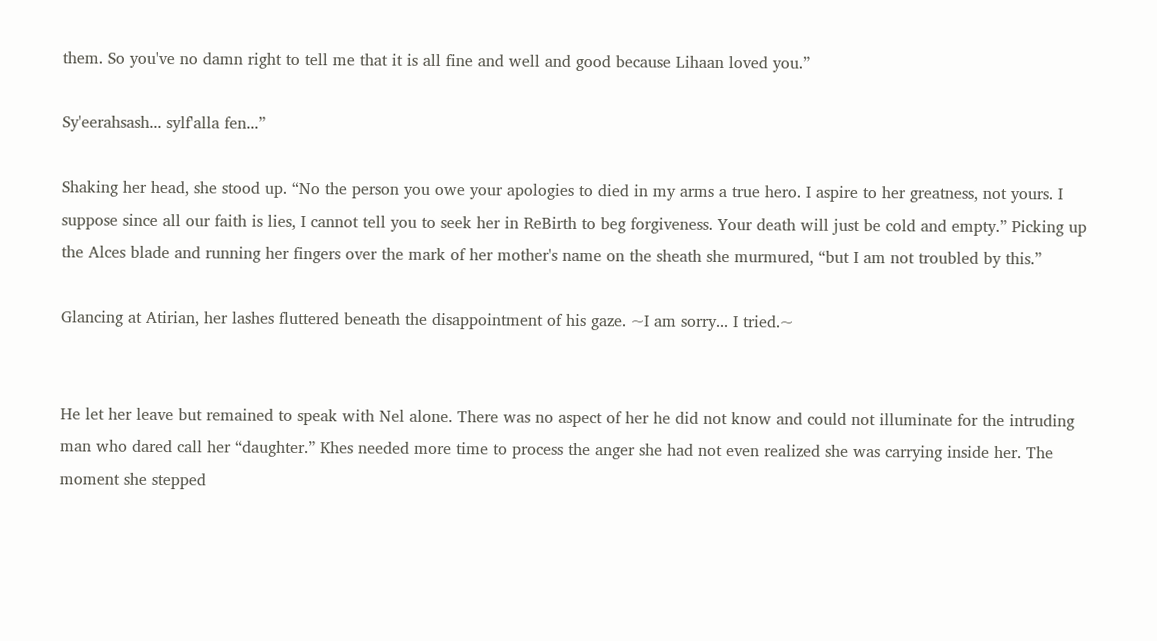them. So you've no damn right to tell me that it is all fine and well and good because Lihaan loved you.”

Sy'eerahsash... sylf'alla fen...”

Shaking her head, she stood up. “No the person you owe your apologies to died in my arms a true hero. I aspire to her greatness, not yours. I suppose since all our faith is lies, I cannot tell you to seek her in ReBirth to beg forgiveness. Your death will just be cold and empty.” Picking up the Alces blade and running her fingers over the mark of her mother's name on the sheath she murmured, “but I am not troubled by this.”

Glancing at Atirian, her lashes fluttered beneath the disappointment of his gaze. ~I am sorry... I tried.~


He let her leave but remained to speak with Nel alone. There was no aspect of her he did not know and could not illuminate for the intruding man who dared call her “daughter.” Khes needed more time to process the anger she had not even realized she was carrying inside her. The moment she stepped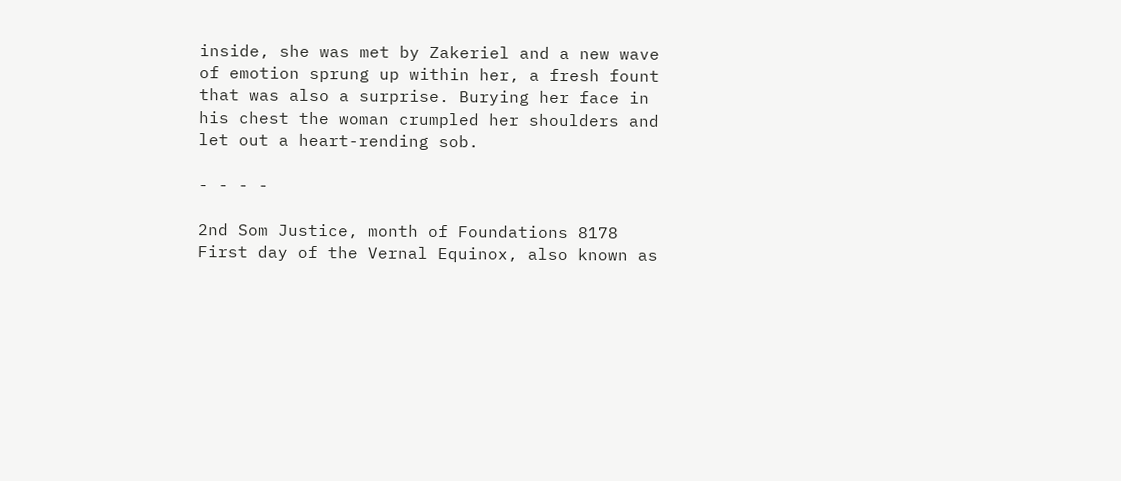inside, she was met by Zakeriel and a new wave of emotion sprung up within her, a fresh fount that was also a surprise. Burying her face in his chest the woman crumpled her shoulders and let out a heart-rending sob.

- - - -

2nd Som Justice, month of Foundations 8178
First day of the Vernal Equinox, also known as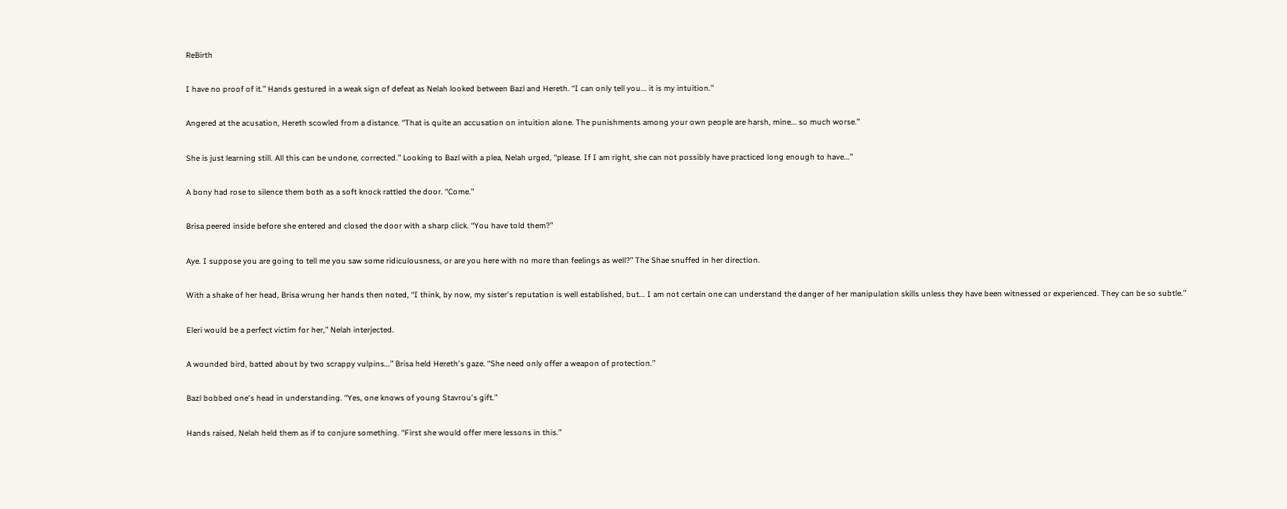ReBirth

I have no proof of it.” Hands gestured in a weak sign of defeat as Nelah looked between Bazl and Hereth. “I can only tell you... it is my intuition.”

Angered at the acusation, Hereth scowled from a distance. “That is quite an accusation on intuition alone. The punishments among your own people are harsh, mine... so much worse.”

She is just learning still. All this can be undone, corrected.” Looking to Bazl with a plea, Nelah urged, “please. If I am right, she can not possibly have practiced long enough to have...”

A bony had rose to silence them both as a soft knock rattled the door. “Come.”

Brisa peered inside before she entered and closed the door with a sharp click. “You have told them?”

Aye. I suppose you are going to tell me you saw some ridiculousness, or are you here with no more than feelings as well?” The Shae snuffed in her direction.

With a shake of her head, Brisa wrung her hands then noted, “I think, by now, my sister's reputation is well established, but... I am not certain one can understand the danger of her manipulation skills unless they have been witnessed or experienced. They can be so subtle.”

Eleri would be a perfect victim for her,” Nelah interjected.

A wounded bird, batted about by two scrappy vulpins...” Brisa held Hereth's gaze. “She need only offer a weapon of protection.”

Bazl bobbed one's head in understanding. “Yes, one knows of young Stavrou's gift.”

Hands raised, Nelah held them as if to conjure something. “First she would offer mere lessons in this.”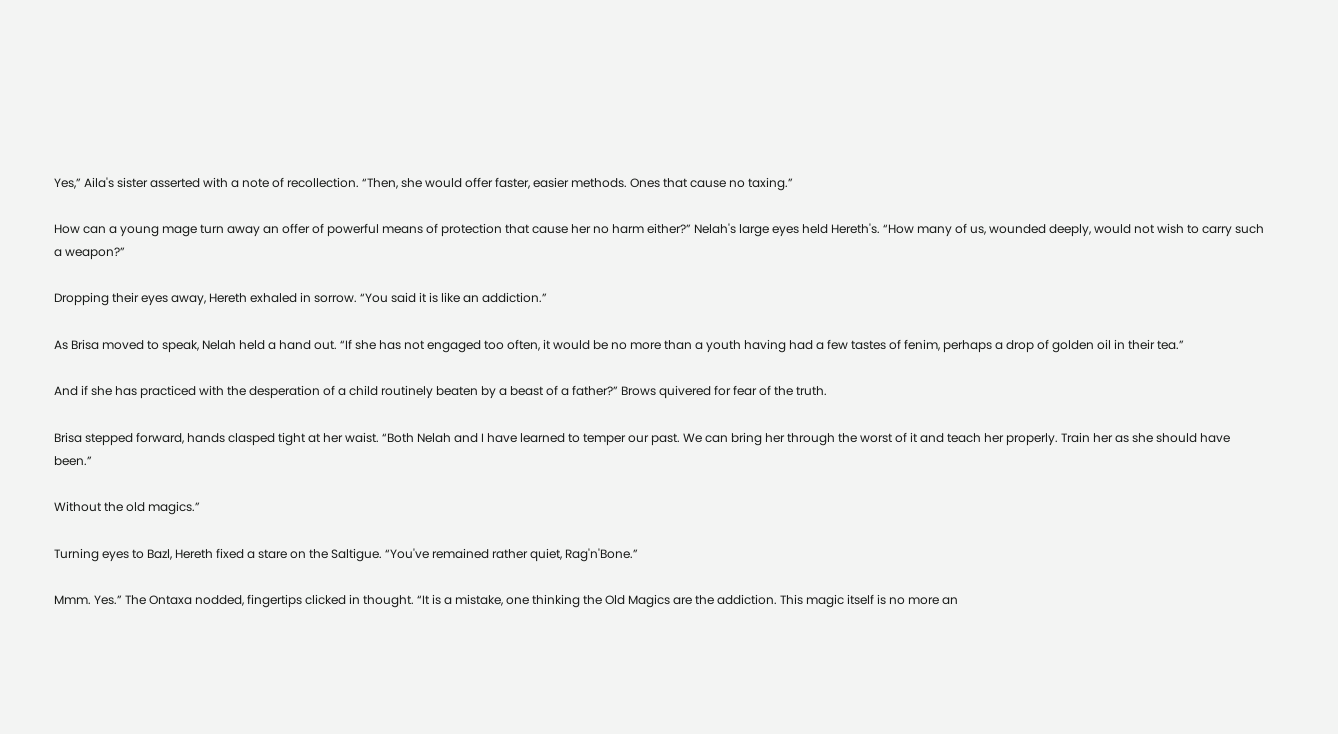Yes,” Aila's sister asserted with a note of recollection. “Then, she would offer faster, easier methods. Ones that cause no taxing.”

How can a young mage turn away an offer of powerful means of protection that cause her no harm either?” Nelah's large eyes held Hereth's. “How many of us, wounded deeply, would not wish to carry such a weapon?”

Dropping their eyes away, Hereth exhaled in sorrow. “You said it is like an addiction.”

As Brisa moved to speak, Nelah held a hand out. “If she has not engaged too often, it would be no more than a youth having had a few tastes of fenim, perhaps a drop of golden oil in their tea.”

And if she has practiced with the desperation of a child routinely beaten by a beast of a father?” Brows quivered for fear of the truth.

Brisa stepped forward, hands clasped tight at her waist. “Both Nelah and I have learned to temper our past. We can bring her through the worst of it and teach her properly. Train her as she should have been.”

Without the old magics.”

Turning eyes to Bazl, Hereth fixed a stare on the Saltigue. “You've remained rather quiet, Rag'n'Bone.”

Mmm. Yes.” The Ontaxa nodded, fingertips clicked in thought. “It is a mistake, one thinking the Old Magics are the addiction. This magic itself is no more an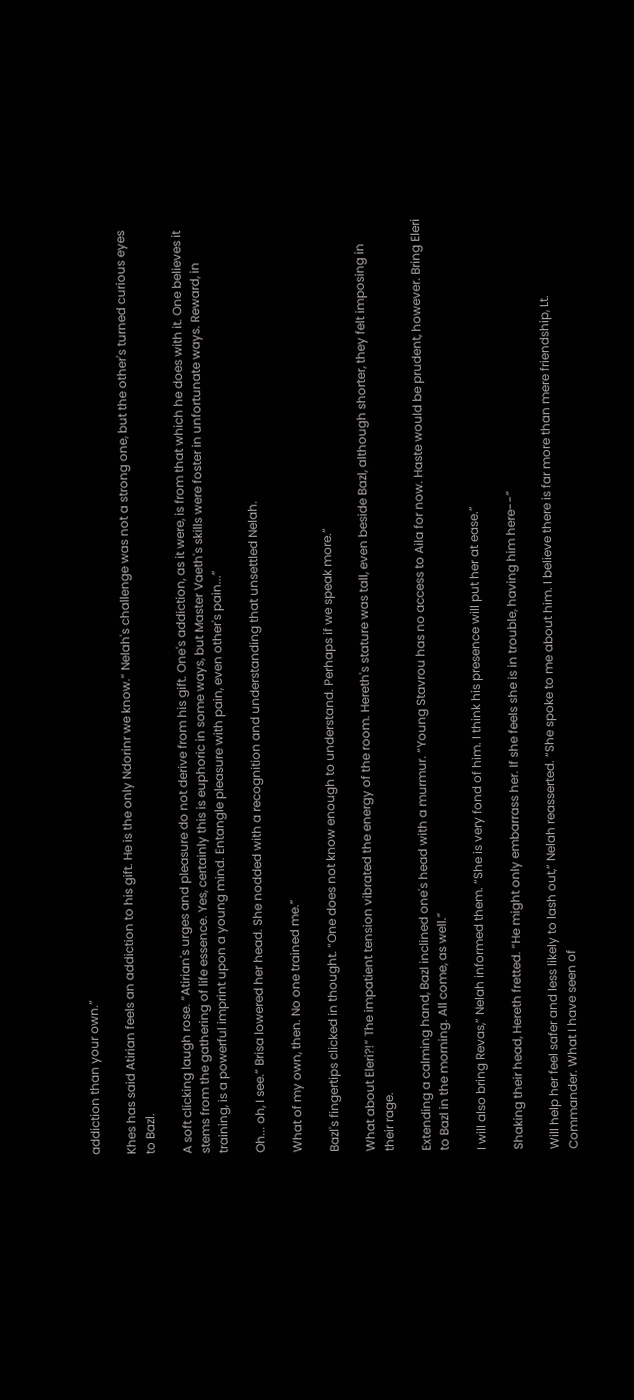addiction than your own.”

Khes has said Atirian feels an addiction to his gift. He is the only Ndorinr we know.” Nelah's challenge was not a strong one, but the other's turned curious eyes to Bazl.

A soft clicking laugh rose. “Atirian's urges and pleasure do not derive from his gift. One's addiction, as it were, is from that which he does with it. One believes it stems from the gathering of life essence. Yes, certainly this is euphoric in some ways, but Master Vaeth's skills were foster in unfortunate ways. Reward, in training, is a powerful imprint upon a young mind. Entangle pleasure with pain, even other's pain...”

Oh... oh, I see.” Brisa lowered her head. She nodded with a recognition and understanding that unsettled Nelah.

What of my own, then. No one trained me.”

Bazl's fingertips clicked in thought. “One does not know enough to understand. Perhaps if we speak more.”

What about Eleri?!” The impatient tension vibrated the energy of the room. Hereth's stature was tall, even beside Bazl, although shorter, they felt imposing in their rage.

Extending a calming hand, Bazl inclined one's head with a murmur. “Young Stavrou has no access to Aila for now. Haste would be prudent, however. Bring Eleri to Bazl in the morning. All come, as well.”

I will also bring Revas,” Nelah informed them. “She is very fond of him. I think his presence will put her at ease.”

Shaking their head, Hereth fretted. “He might only embarrass her. If she feels she is in trouble, having him here--”

Will help her feel safer and less likely to lash out,” Nelah reasserted. “She spoke to me about him. I believe there is far more than mere friendship, Lt. Commander. What I have seen of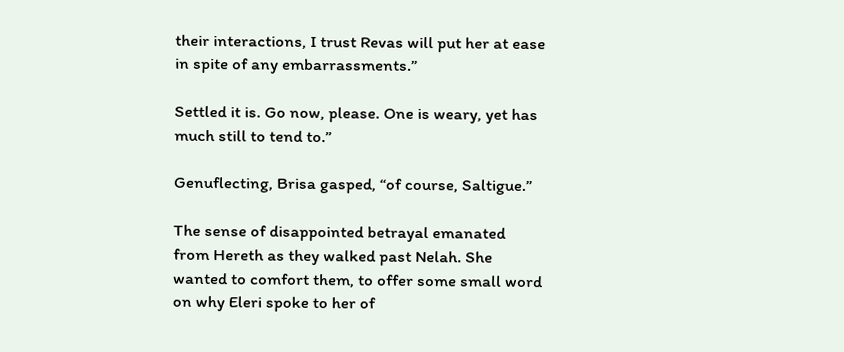their interactions, I trust Revas will put her at ease in spite of any embarrassments.”

Settled it is. Go now, please. One is weary, yet has much still to tend to.”

Genuflecting, Brisa gasped, “of course, Saltigue.”

The sense of disappointed betrayal emanated from Hereth as they walked past Nelah. She wanted to comfort them, to offer some small word on why Eleri spoke to her of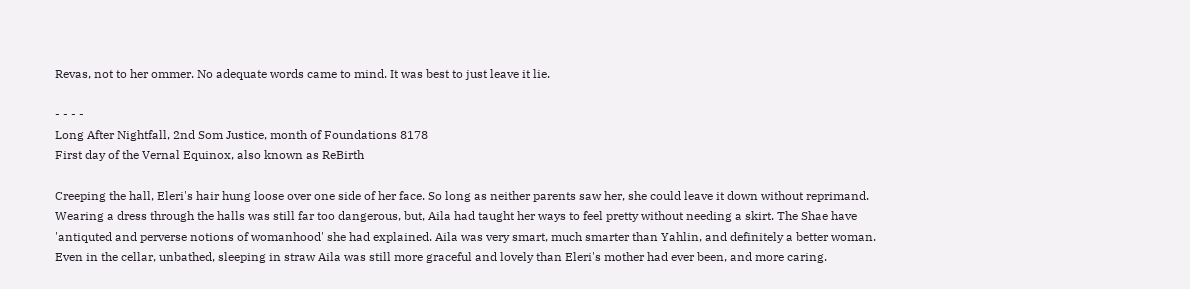Revas, not to her ommer. No adequate words came to mind. It was best to just leave it lie.

- - - -
Long After Nightfall, 2nd Som Justice, month of Foundations 8178
First day of the Vernal Equinox, also known as ReBirth

Creeping the hall, Eleri's hair hung loose over one side of her face. So long as neither parents saw her, she could leave it down without reprimand. Wearing a dress through the halls was still far too dangerous, but, Aila had taught her ways to feel pretty without needing a skirt. The Shae have 'antiquted and perverse notions of womanhood' she had explained. Aila was very smart, much smarter than Yahlin, and definitely a better woman. Even in the cellar, unbathed, sleeping in straw Aila was still more graceful and lovely than Eleri's mother had ever been, and more caring.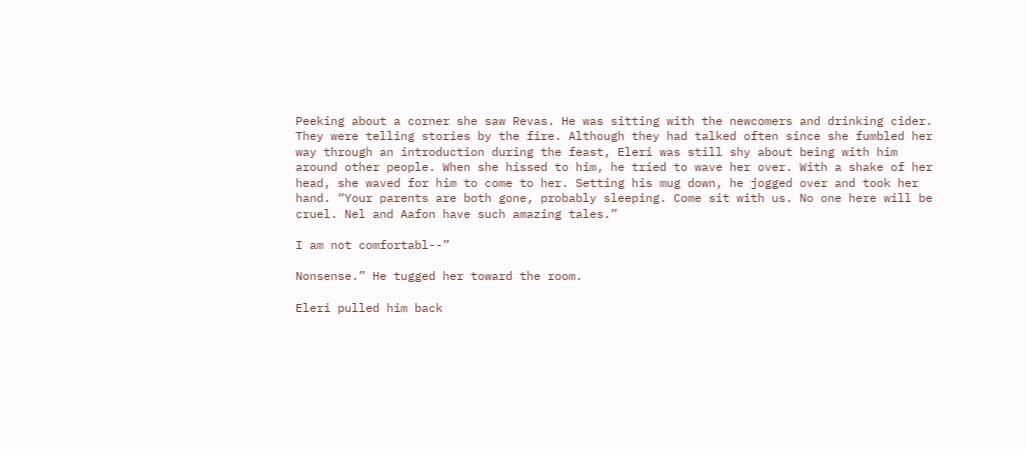Peeking about a corner she saw Revas. He was sitting with the newcomers and drinking cider. They were telling stories by the fire. Although they had talked often since she fumbled her way through an introduction during the feast, Eleri was still shy about being with him around other people. When she hissed to him, he tried to wave her over. With a shake of her head, she waved for him to come to her. Setting his mug down, he jogged over and took her hand. “Your parents are both gone, probably sleeping. Come sit with us. No one here will be cruel. Nel and Aafon have such amazing tales.”

I am not comfortabl--”

Nonsense.” He tugged her toward the room.

Eleri pulled him back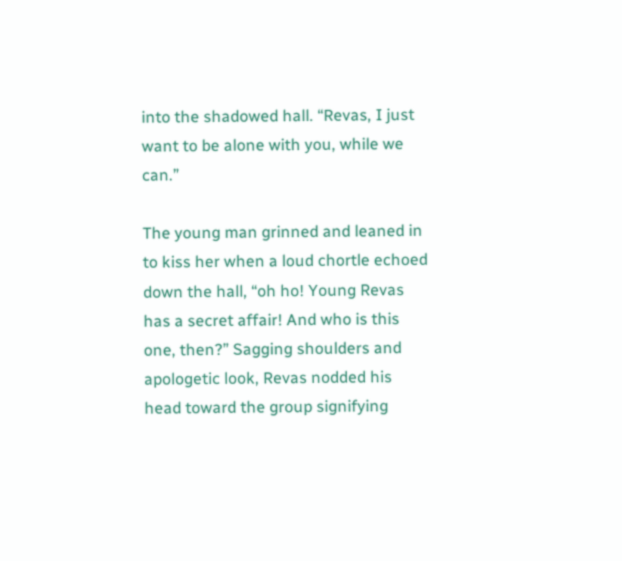into the shadowed hall. “Revas, I just want to be alone with you, while we can.”

The young man grinned and leaned in to kiss her when a loud chortle echoed down the hall, “oh ho! Young Revas has a secret affair! And who is this one, then?” Sagging shoulders and apologetic look, Revas nodded his head toward the group signifying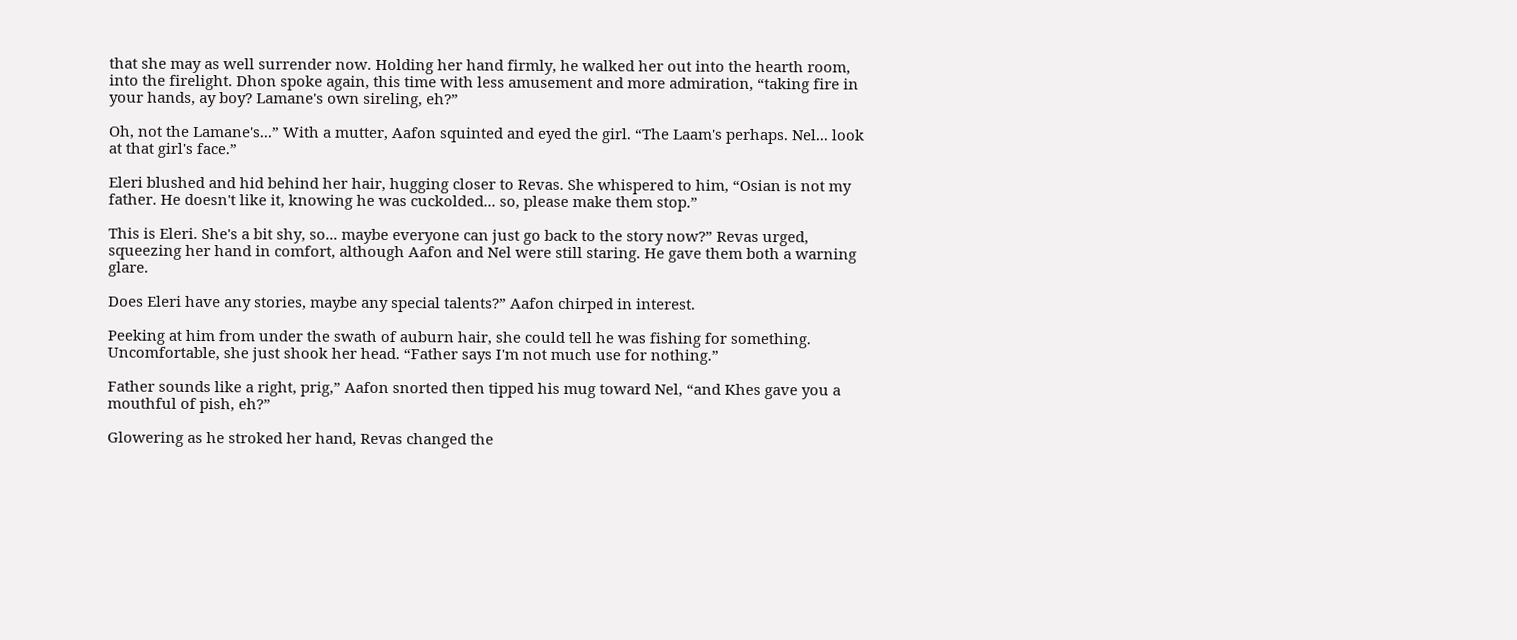that she may as well surrender now. Holding her hand firmly, he walked her out into the hearth room, into the firelight. Dhon spoke again, this time with less amusement and more admiration, “taking fire in your hands, ay boy? Lamane's own sireling, eh?”

Oh, not the Lamane's...” With a mutter, Aafon squinted and eyed the girl. “The Laam's perhaps. Nel... look at that girl's face.”

Eleri blushed and hid behind her hair, hugging closer to Revas. She whispered to him, “Osian is not my father. He doesn't like it, knowing he was cuckolded... so, please make them stop.”

This is Eleri. She's a bit shy, so... maybe everyone can just go back to the story now?” Revas urged, squeezing her hand in comfort, although Aafon and Nel were still staring. He gave them both a warning glare.

Does Eleri have any stories, maybe any special talents?” Aafon chirped in interest.

Peeking at him from under the swath of auburn hair, she could tell he was fishing for something. Uncomfortable, she just shook her head. “Father says I'm not much use for nothing.”

Father sounds like a right, prig,” Aafon snorted then tipped his mug toward Nel, “and Khes gave you a mouthful of pish, eh?”

Glowering as he stroked her hand, Revas changed the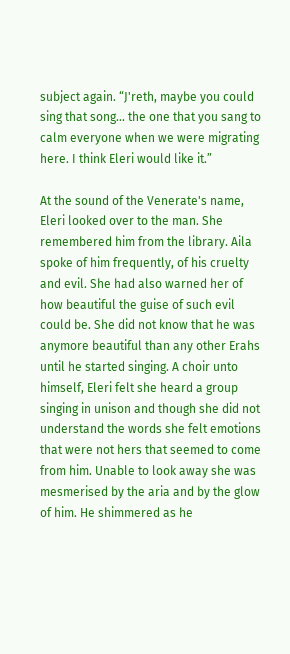subject again. “J'reth, maybe you could sing that song... the one that you sang to calm everyone when we were migrating here. I think Eleri would like it.”

At the sound of the Venerate's name, Eleri looked over to the man. She remembered him from the library. Aila spoke of him frequently, of his cruelty and evil. She had also warned her of how beautiful the guise of such evil could be. She did not know that he was anymore beautiful than any other Erahs until he started singing. A choir unto himself, Eleri felt she heard a group singing in unison and though she did not understand the words she felt emotions that were not hers that seemed to come from him. Unable to look away she was mesmerised by the aria and by the glow of him. He shimmered as he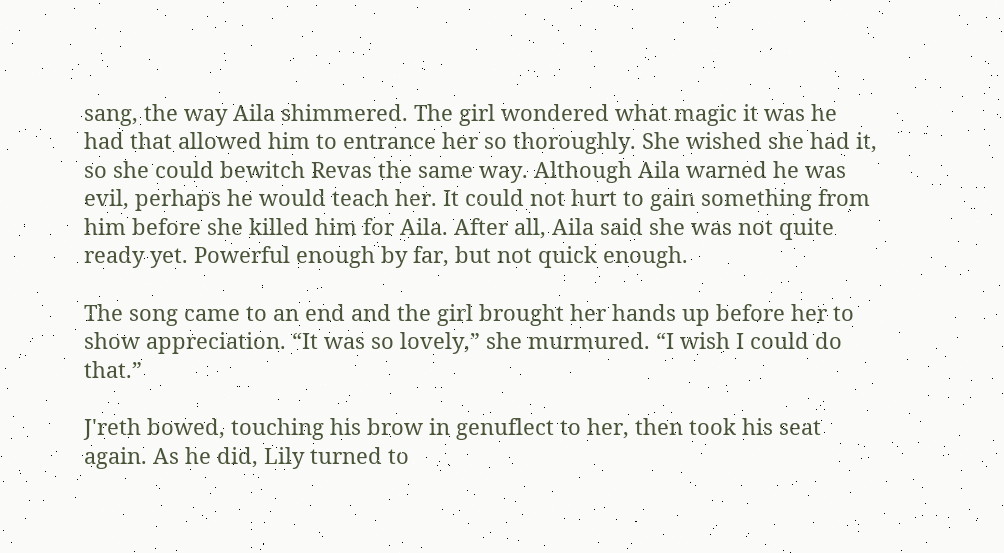sang, the way Aila shimmered. The girl wondered what magic it was he had that allowed him to entrance her so thoroughly. She wished she had it, so she could bewitch Revas the same way. Although Aila warned he was evil, perhaps he would teach her. It could not hurt to gain something from him before she killed him for Aila. After all, Aila said she was not quite ready yet. Powerful enough by far, but not quick enough.

The song came to an end and the girl brought her hands up before her to show appreciation. “It was so lovely,” she murmured. “I wish I could do that.”

J'reth bowed, touching his brow in genuflect to her, then took his seat again. As he did, Lily turned to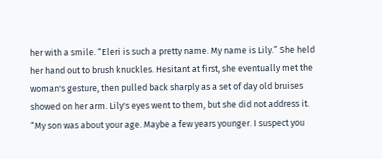her with a smile. “Eleri is such a pretty name. My name is Lily.” She held her hand out to brush knuckles. Hesitant at first, she eventually met the woman's gesture, then pulled back sharply as a set of day old bruises showed on her arm. Lily's eyes went to them, but she did not address it. “My son was about your age. Maybe a few years younger. I suspect you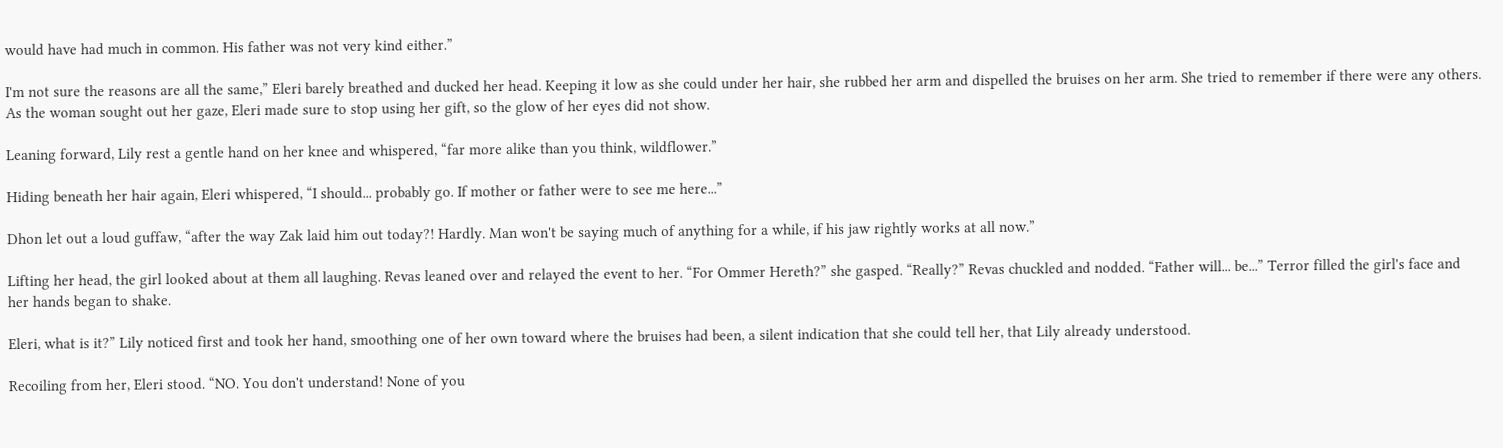would have had much in common. His father was not very kind either.”

I'm not sure the reasons are all the same,” Eleri barely breathed and ducked her head. Keeping it low as she could under her hair, she rubbed her arm and dispelled the bruises on her arm. She tried to remember if there were any others. As the woman sought out her gaze, Eleri made sure to stop using her gift, so the glow of her eyes did not show.

Leaning forward, Lily rest a gentle hand on her knee and whispered, “far more alike than you think, wildflower.”

Hiding beneath her hair again, Eleri whispered, “I should... probably go. If mother or father were to see me here...”

Dhon let out a loud guffaw, “after the way Zak laid him out today?! Hardly. Man won't be saying much of anything for a while, if his jaw rightly works at all now.”

Lifting her head, the girl looked about at them all laughing. Revas leaned over and relayed the event to her. “For Ommer Hereth?” she gasped. “Really?” Revas chuckled and nodded. “Father will... be...” Terror filled the girl's face and her hands began to shake.

Eleri, what is it?” Lily noticed first and took her hand, smoothing one of her own toward where the bruises had been, a silent indication that she could tell her, that Lily already understood.

Recoiling from her, Eleri stood. “NO. You don't understand! None of you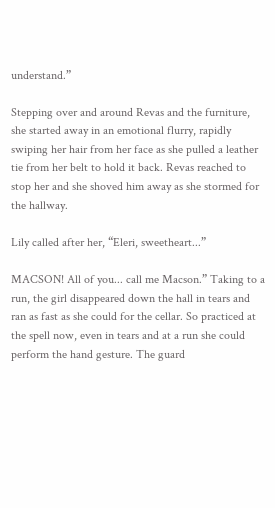understand.”

Stepping over and around Revas and the furniture, she started away in an emotional flurry, rapidly swiping her hair from her face as she pulled a leather tie from her belt to hold it back. Revas reached to stop her and she shoved him away as she stormed for the hallway.

Lily called after her, “Eleri, sweetheart...”

MACSON! All of you... call me Macson.” Taking to a run, the girl disappeared down the hall in tears and ran as fast as she could for the cellar. So practiced at the spell now, even in tears and at a run she could perform the hand gesture. The guard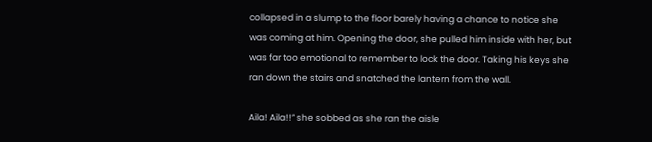collapsed in a slump to the floor barely having a chance to notice she was coming at him. Opening the door, she pulled him inside with her, but was far too emotional to remember to lock the door. Taking his keys she ran down the stairs and snatched the lantern from the wall.

Aila! Aila!!” she sobbed as she ran the aisle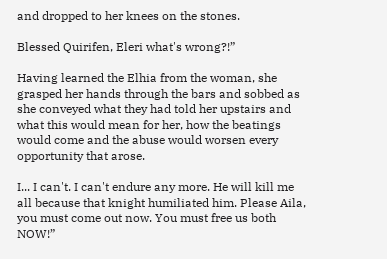and dropped to her knees on the stones.

Blessed Quirifen, Eleri what's wrong?!”

Having learned the Elhia from the woman, she grasped her hands through the bars and sobbed as she conveyed what they had told her upstairs and what this would mean for her, how the beatings would come and the abuse would worsen every opportunity that arose.

I... I can't. I can't endure any more. He will kill me all because that knight humiliated him. Please Aila, you must come out now. You must free us both NOW!”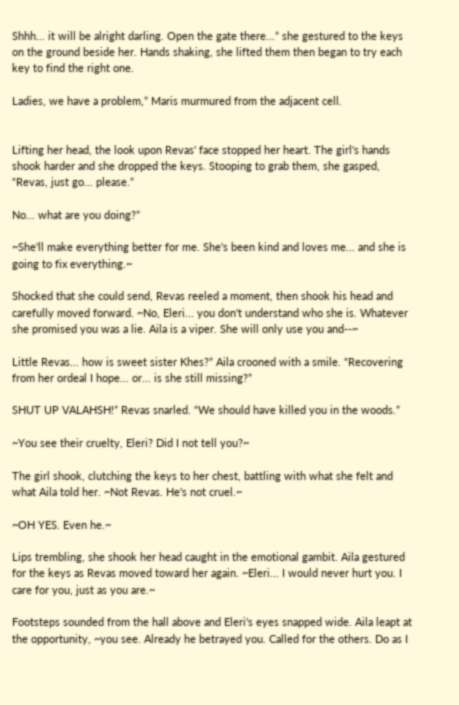Shhh... it will be alright darling. Open the gate there...” she gestured to the keys on the ground beside her. Hands shaking, she lifted them then began to try each key to find the right one.

Ladies, we have a problem,” Maris murmured from the adjacent cell.


Lifting her head, the look upon Revas' face stopped her heart. The girl's hands shook harder and she dropped the keys. Stooping to grab them, she gasped, “Revas, just go... please.”

No... what are you doing?”

~She'll make everything better for me. She's been kind and loves me... and she is going to fix everything.~

Shocked that she could send, Revas reeled a moment, then shook his head and carefully moved forward. ~No, Eleri... you don't understand who she is. Whatever she promised you was a lie. Aila is a viper. She will only use you and--~

Little Revas... how is sweet sister Khes?” Aila crooned with a smile. “Recovering from her ordeal I hope... or... is she still missing?”

SHUT UP VALAHSH!” Revas snarled. “We should have killed you in the woods.”

~You see their cruelty, Eleri? Did I not tell you?~

The girl shook, clutching the keys to her chest, battling with what she felt and what Aila told her. ~Not Revas. He's not cruel.~

~OH YES. Even he.~

Lips trembling, she shook her head caught in the emotional gambit. Aila gestured for the keys as Revas moved toward her again. ~Eleri... I would never hurt you. I care for you, just as you are.~

Footsteps sounded from the hall above and Eleri's eyes snapped wide. Aila leapt at the opportunity, ~you see. Already he betrayed you. Called for the others. Do as I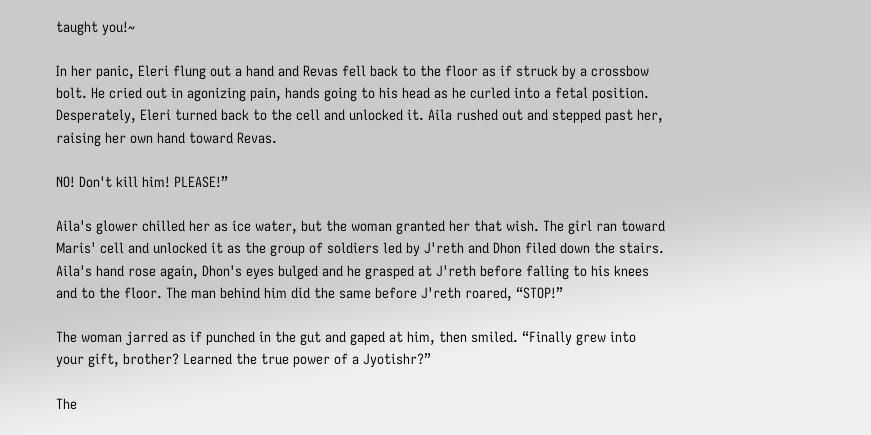taught you!~

In her panic, Eleri flung out a hand and Revas fell back to the floor as if struck by a crossbow bolt. He cried out in agonizing pain, hands going to his head as he curled into a fetal position. Desperately, Eleri turned back to the cell and unlocked it. Aila rushed out and stepped past her, raising her own hand toward Revas.

NO! Don't kill him! PLEASE!”

Aila's glower chilled her as ice water, but the woman granted her that wish. The girl ran toward Maris' cell and unlocked it as the group of soldiers led by J'reth and Dhon filed down the stairs. Aila's hand rose again, Dhon's eyes bulged and he grasped at J'reth before falling to his knees and to the floor. The man behind him did the same before J'reth roared, “STOP!”

The woman jarred as if punched in the gut and gaped at him, then smiled. “Finally grew into your gift, brother? Learned the true power of a Jyotishr?”

The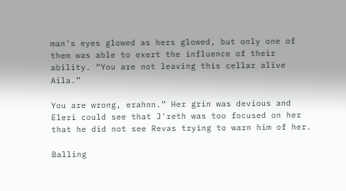man's eyes glowed as hers glowed, but only one of them was able to exert the influence of their ability. “You are not leaving this cellar alive Aila.”

You are wrong, erahnn.” Her grin was devious and Eleri could see that J'reth was too focused on her that he did not see Revas trying to warn him of her.

Balling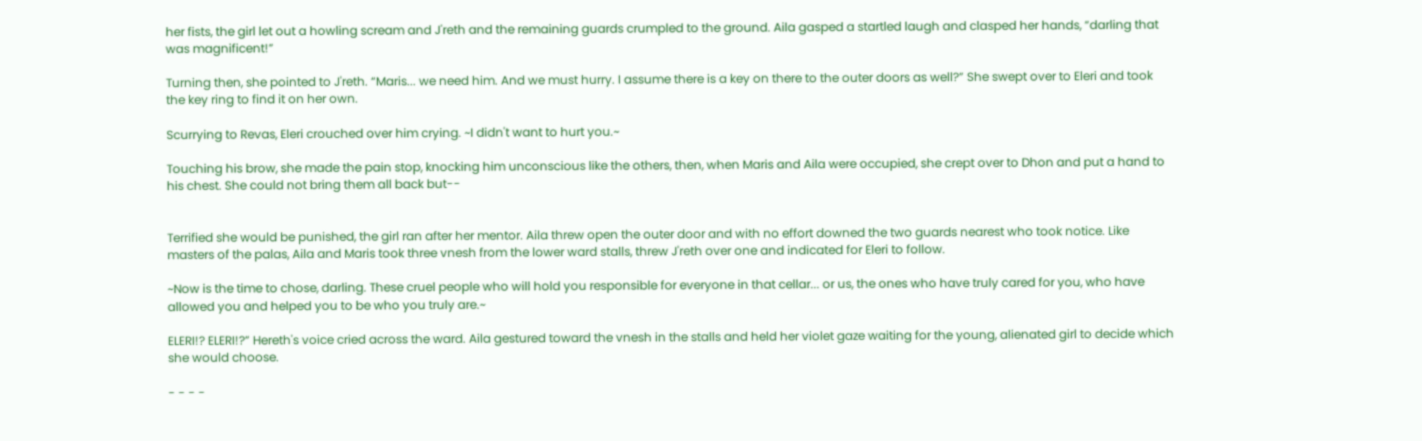her fists, the girl let out a howling scream and J'reth and the remaining guards crumpled to the ground. Aila gasped a startled laugh and clasped her hands, “darling that was magnificent!”

Turning then, she pointed to J'reth. “Maris... we need him. And we must hurry. I assume there is a key on there to the outer doors as well?” She swept over to Eleri and took the key ring to find it on her own.

Scurrying to Revas, Eleri crouched over him crying. ~I didn't want to hurt you.~

Touching his brow, she made the pain stop, knocking him unconscious like the others, then, when Maris and Aila were occupied, she crept over to Dhon and put a hand to his chest. She could not bring them all back but--


Terrified she would be punished, the girl ran after her mentor. Aila threw open the outer door and with no effort downed the two guards nearest who took notice. Like masters of the palas, Aila and Maris took three vnesh from the lower ward stalls, threw J'reth over one and indicated for Eleri to follow.

~Now is the time to chose, darling. These cruel people who will hold you responsible for everyone in that cellar... or us, the ones who have truly cared for you, who have allowed you and helped you to be who you truly are.~

ELERI!? ELERI!?” Hereth's voice cried across the ward. Aila gestured toward the vnesh in the stalls and held her violet gaze waiting for the young, alienated girl to decide which she would choose.

- - - -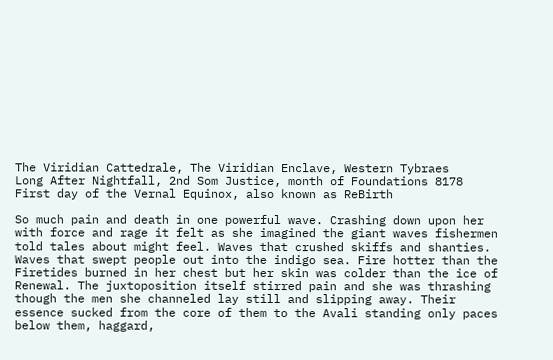The Viridian Cattedrale, The Viridian Enclave, Western Tybraes
Long After Nightfall, 2nd Som Justice, month of Foundations 8178
First day of the Vernal Equinox, also known as ReBirth

So much pain and death in one powerful wave. Crashing down upon her with force and rage it felt as she imagined the giant waves fishermen told tales about might feel. Waves that crushed skiffs and shanties. Waves that swept people out into the indigo sea. Fire hotter than the Firetides burned in her chest but her skin was colder than the ice of Renewal. The juxtoposition itself stirred pain and she was thrashing though the men she channeled lay still and slipping away. Their essence sucked from the core of them to the Avali standing only paces below them, haggard,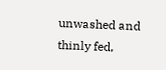unwashed and thinly fed,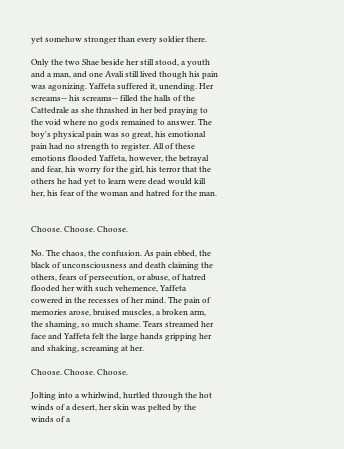yet somehow stronger than every soldier there.

Only the two Shae beside her still stood, a youth and a man, and one Avali still lived though his pain was agonizing. Yaffeta suffered it, unending. Her screams-- his screams-- filled the halls of the Cattedrale as she thrashed in her bed praying to the void where no gods remained to answer. The boy's physical pain was so great, his emotional pain had no strength to register. All of these emotions flooded Yaffeta, however, the betrayal and fear, his worry for the girl, his terror that the others he had yet to learn were dead would kill her, his fear of the woman and hatred for the man.


Choose. Choose. Choose.

No. The chaos, the confusion. As pain ebbed, the black of unconsciousness and death claiming the others, fears of persecution, or abuse, of hatred flooded her with such vehemence, Yaffeta cowered in the recesses of her mind. The pain of memories arose, bruised muscles, a broken arm, the shaming, so much shame. Tears streamed her face and Yaffeta felt the large hands gripping her and shaking, screaming at her.

Choose. Choose. Choose.

Jolting into a whirlwind, hurtled through the hot winds of a desert, her skin was pelted by the winds of a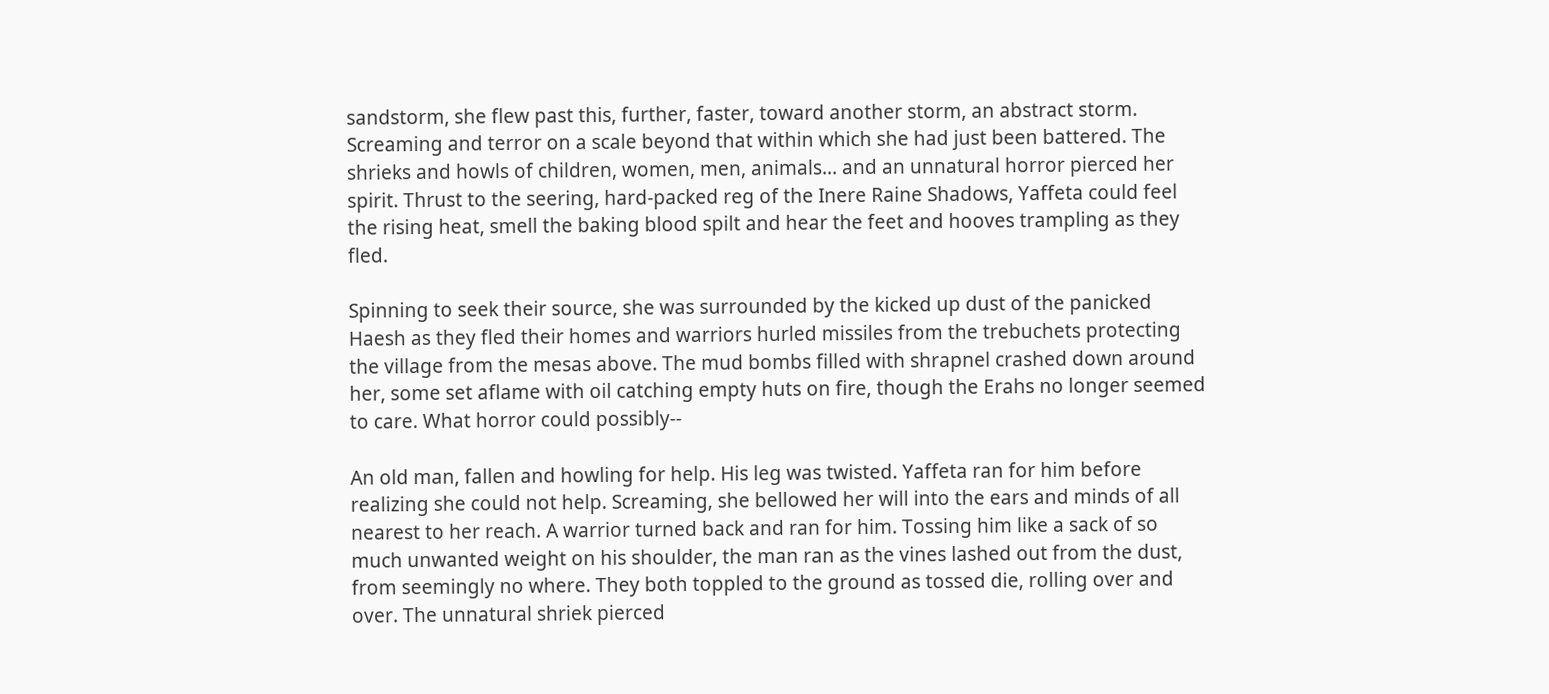sandstorm, she flew past this, further, faster, toward another storm, an abstract storm. Screaming and terror on a scale beyond that within which she had just been battered. The shrieks and howls of children, women, men, animals... and an unnatural horror pierced her spirit. Thrust to the seering, hard-packed reg of the Inere Raine Shadows, Yaffeta could feel the rising heat, smell the baking blood spilt and hear the feet and hooves trampling as they fled.

Spinning to seek their source, she was surrounded by the kicked up dust of the panicked Haesh as they fled their homes and warriors hurled missiles from the trebuchets protecting the village from the mesas above. The mud bombs filled with shrapnel crashed down around her, some set aflame with oil catching empty huts on fire, though the Erahs no longer seemed to care. What horror could possibly--

An old man, fallen and howling for help. His leg was twisted. Yaffeta ran for him before realizing she could not help. Screaming, she bellowed her will into the ears and minds of all nearest to her reach. A warrior turned back and ran for him. Tossing him like a sack of so much unwanted weight on his shoulder, the man ran as the vines lashed out from the dust, from seemingly no where. They both toppled to the ground as tossed die, rolling over and over. The unnatural shriek pierced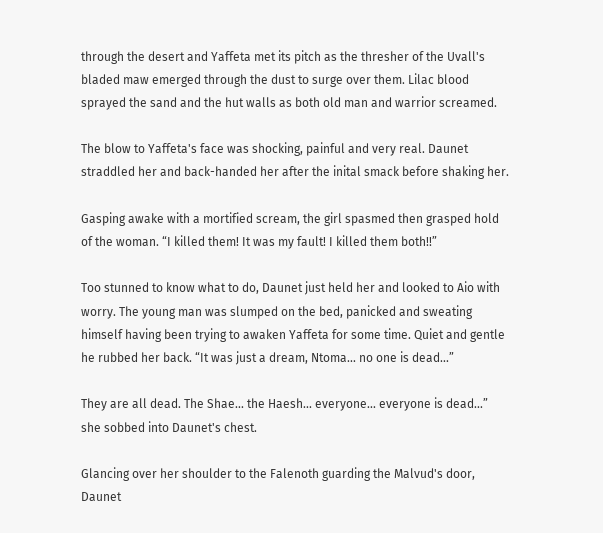through the desert and Yaffeta met its pitch as the thresher of the Uvall's bladed maw emerged through the dust to surge over them. Lilac blood sprayed the sand and the hut walls as both old man and warrior screamed.

The blow to Yaffeta's face was shocking, painful and very real. Daunet straddled her and back-handed her after the inital smack before shaking her.

Gasping awake with a mortified scream, the girl spasmed then grasped hold of the woman. “I killed them! It was my fault! I killed them both!!”

Too stunned to know what to do, Daunet just held her and looked to Aio with worry. The young man was slumped on the bed, panicked and sweating himself having been trying to awaken Yaffeta for some time. Quiet and gentle he rubbed her back. “It was just a dream, Ntoma... no one is dead...”

They are all dead. The Shae... the Haesh... everyone... everyone is dead...” she sobbed into Daunet's chest.

Glancing over her shoulder to the Falenoth guarding the Malvud's door, Daunet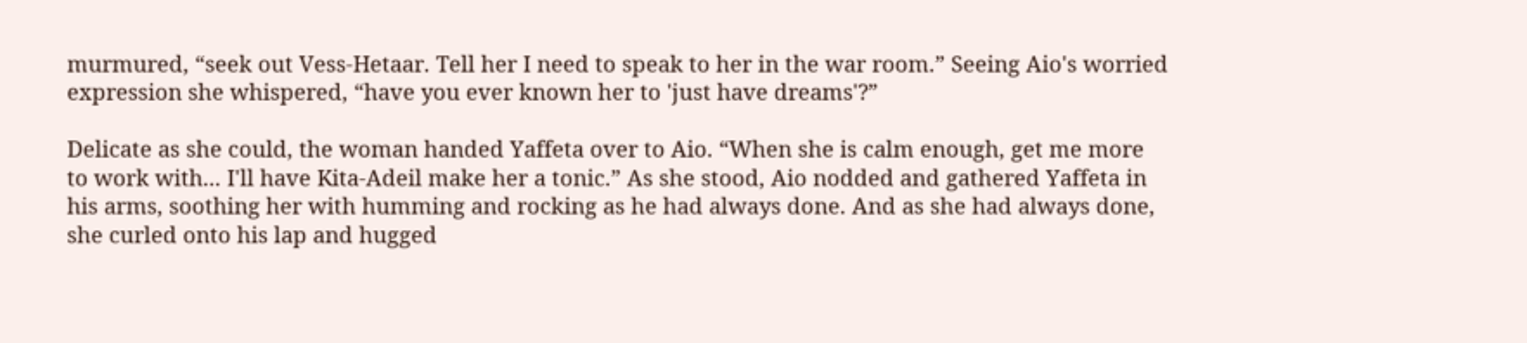murmured, “seek out Vess-Hetaar. Tell her I need to speak to her in the war room.” Seeing Aio's worried expression she whispered, “have you ever known her to 'just have dreams'?”

Delicate as she could, the woman handed Yaffeta over to Aio. “When she is calm enough, get me more to work with... I'll have Kita-Adeil make her a tonic.” As she stood, Aio nodded and gathered Yaffeta in his arms, soothing her with humming and rocking as he had always done. And as she had always done, she curled onto his lap and hugged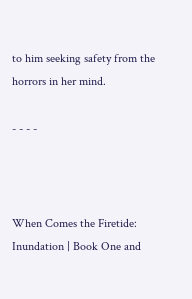to him seeking safety from the horrors in her mind.

- - - -



When Comes the Firetide: Inundation | Book One and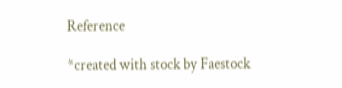Reference

*created with stock by Faestock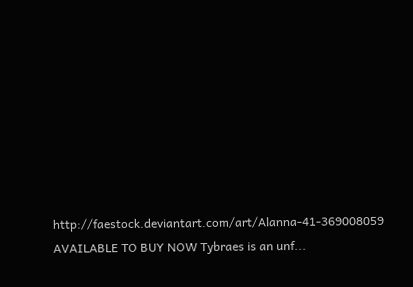http://faestock.deviantart.com/art/Alanna-41-369008059 AVAILABLE TO BUY NOW Tybraes is an unf...